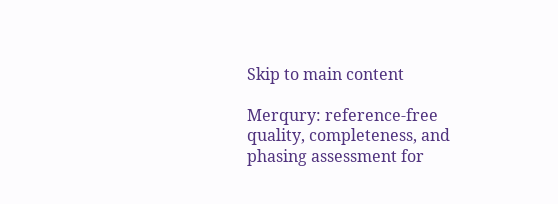Skip to main content

Merqury: reference-free quality, completeness, and phasing assessment for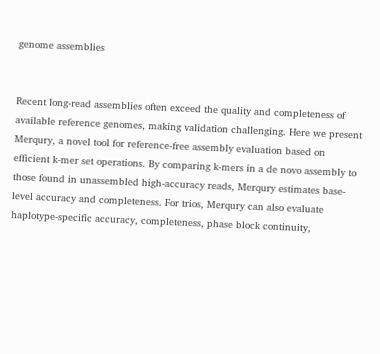genome assemblies


Recent long-read assemblies often exceed the quality and completeness of available reference genomes, making validation challenging. Here we present Merqury, a novel tool for reference-free assembly evaluation based on efficient k-mer set operations. By comparing k-mers in a de novo assembly to those found in unassembled high-accuracy reads, Merqury estimates base-level accuracy and completeness. For trios, Merqury can also evaluate haplotype-specific accuracy, completeness, phase block continuity,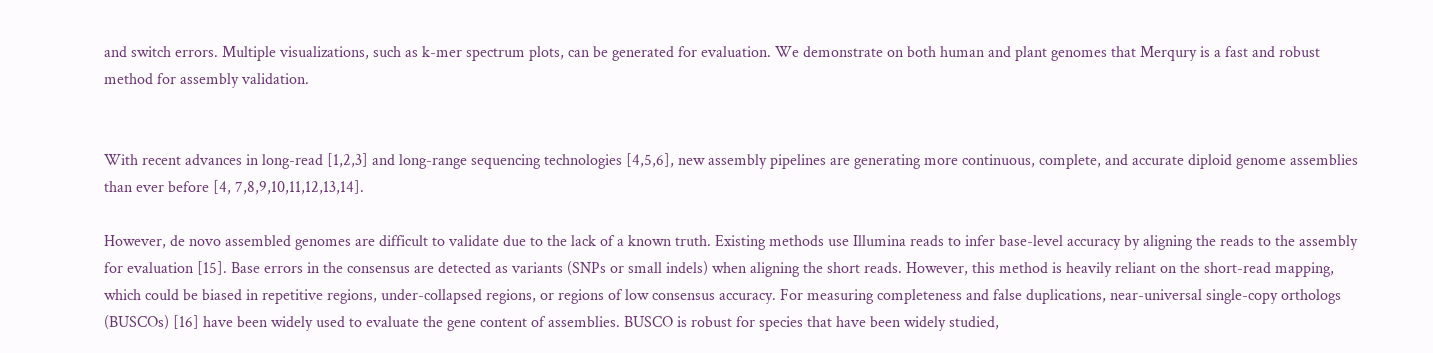and switch errors. Multiple visualizations, such as k-mer spectrum plots, can be generated for evaluation. We demonstrate on both human and plant genomes that Merqury is a fast and robust method for assembly validation.


With recent advances in long-read [1,2,3] and long-range sequencing technologies [4,5,6], new assembly pipelines are generating more continuous, complete, and accurate diploid genome assemblies than ever before [4, 7,8,9,10,11,12,13,14].

However, de novo assembled genomes are difficult to validate due to the lack of a known truth. Existing methods use Illumina reads to infer base-level accuracy by aligning the reads to the assembly for evaluation [15]. Base errors in the consensus are detected as variants (SNPs or small indels) when aligning the short reads. However, this method is heavily reliant on the short-read mapping, which could be biased in repetitive regions, under-collapsed regions, or regions of low consensus accuracy. For measuring completeness and false duplications, near-universal single-copy orthologs (BUSCOs) [16] have been widely used to evaluate the gene content of assemblies. BUSCO is robust for species that have been widely studied,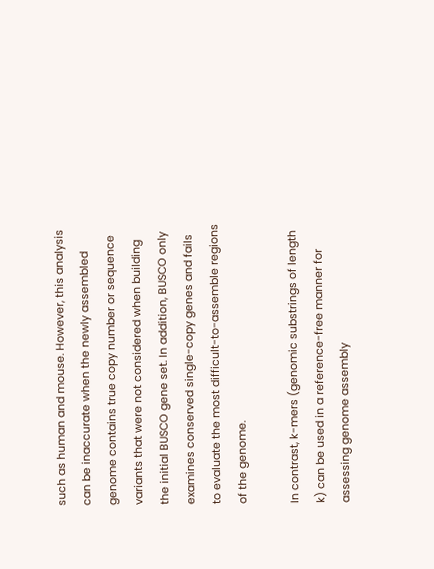such as human and mouse. However, this analysis can be inaccurate when the newly assembled genome contains true copy number or sequence variants that were not considered when building the initial BUSCO gene set. In addition, BUSCO only examines conserved single-copy genes and fails to evaluate the most difficult-to-assemble regions of the genome.

In contrast, k-mers (genomic substrings of length k) can be used in a reference-free manner for assessing genome assembly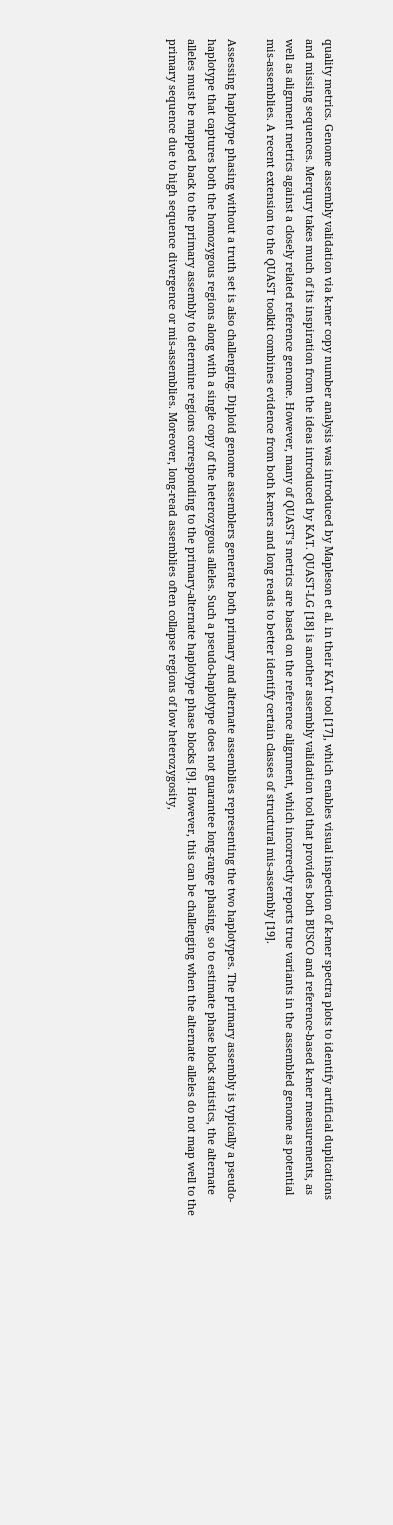quality metrics. Genome assembly validation via k-mer copy number analysis was introduced by Mapleson et al. in their KAT tool [17], which enables visual inspection of k-mer spectra plots to identify artificial duplications and missing sequences. Merqury takes much of its inspiration from the ideas introduced by KAT. QUAST-LG [18] is another assembly validation tool that provides both BUSCO and reference-based k-mer measurements, as well as alignment metrics against a closely related reference genome. However, many of QUAST’s metrics are based on the reference alignment, which incorrectly reports true variants in the assembled genome as potential mis-assemblies. A recent extension to the QUAST toolkit combines evidence from both k-mers and long reads to better identify certain classes of structural mis-assembly [19].

Assessing haplotype phasing without a truth set is also challenging. Diploid genome assemblers generate both primary and alternate assemblies representing the two haplotypes. The primary assembly is typically a pseudo-haplotype that captures both the homozygous regions along with a single copy of the heterozygous alleles. Such a pseudo-haplotype does not guarantee long-range phasing, so to estimate phase block statistics, the alternate alleles must be mapped back to the primary assembly to determine regions corresponding to the primary-alternate haplotype phase blocks [9]. However, this can be challenging when the alternate alleles do not map well to the primary sequence due to high sequence divergence or mis-assemblies. Moreover, long-read assemblies often collapse regions of low heterozygosity,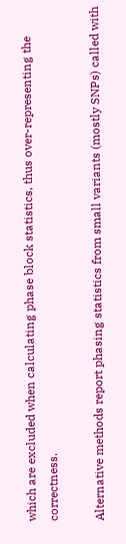which are excluded when calculating phase block statistics, thus over-representing the correctness.

Alternative methods report phasing statistics from small variants (mostly SNPs) called with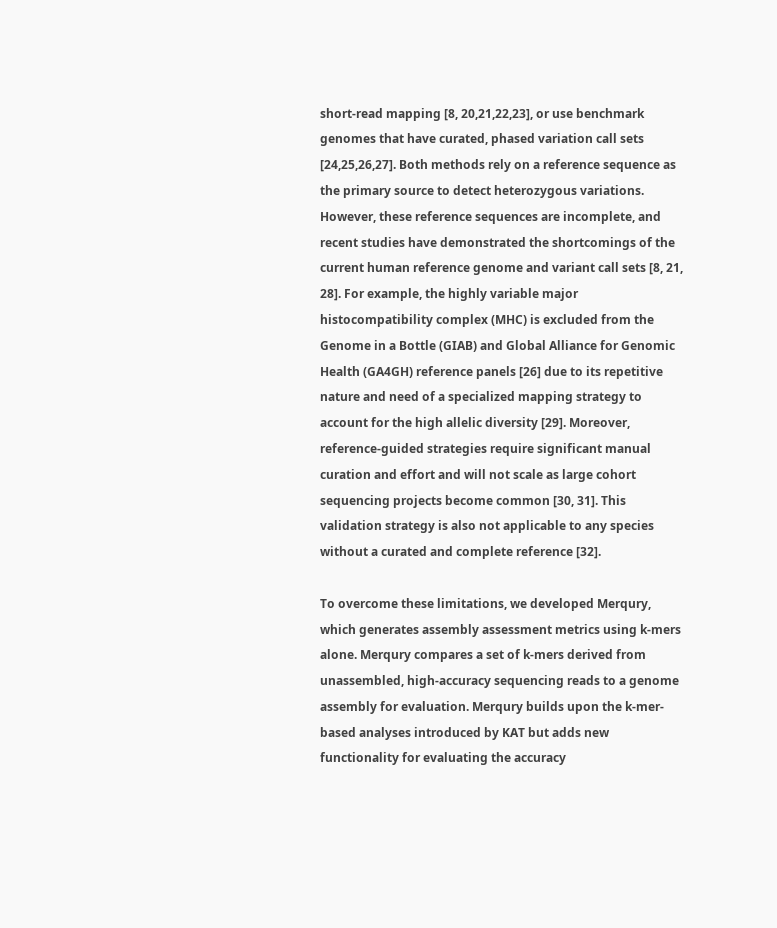short-read mapping [8, 20,21,22,23], or use benchmark genomes that have curated, phased variation call sets [24,25,26,27]. Both methods rely on a reference sequence as the primary source to detect heterozygous variations. However, these reference sequences are incomplete, and recent studies have demonstrated the shortcomings of the current human reference genome and variant call sets [8, 21, 28]. For example, the highly variable major histocompatibility complex (MHC) is excluded from the Genome in a Bottle (GIAB) and Global Alliance for Genomic Health (GA4GH) reference panels [26] due to its repetitive nature and need of a specialized mapping strategy to account for the high allelic diversity [29]. Moreover, reference-guided strategies require significant manual curation and effort and will not scale as large cohort sequencing projects become common [30, 31]. This validation strategy is also not applicable to any species without a curated and complete reference [32].

To overcome these limitations, we developed Merqury, which generates assembly assessment metrics using k-mers alone. Merqury compares a set of k-mers derived from unassembled, high-accuracy sequencing reads to a genome assembly for evaluation. Merqury builds upon the k-mer-based analyses introduced by KAT but adds new functionality for evaluating the accuracy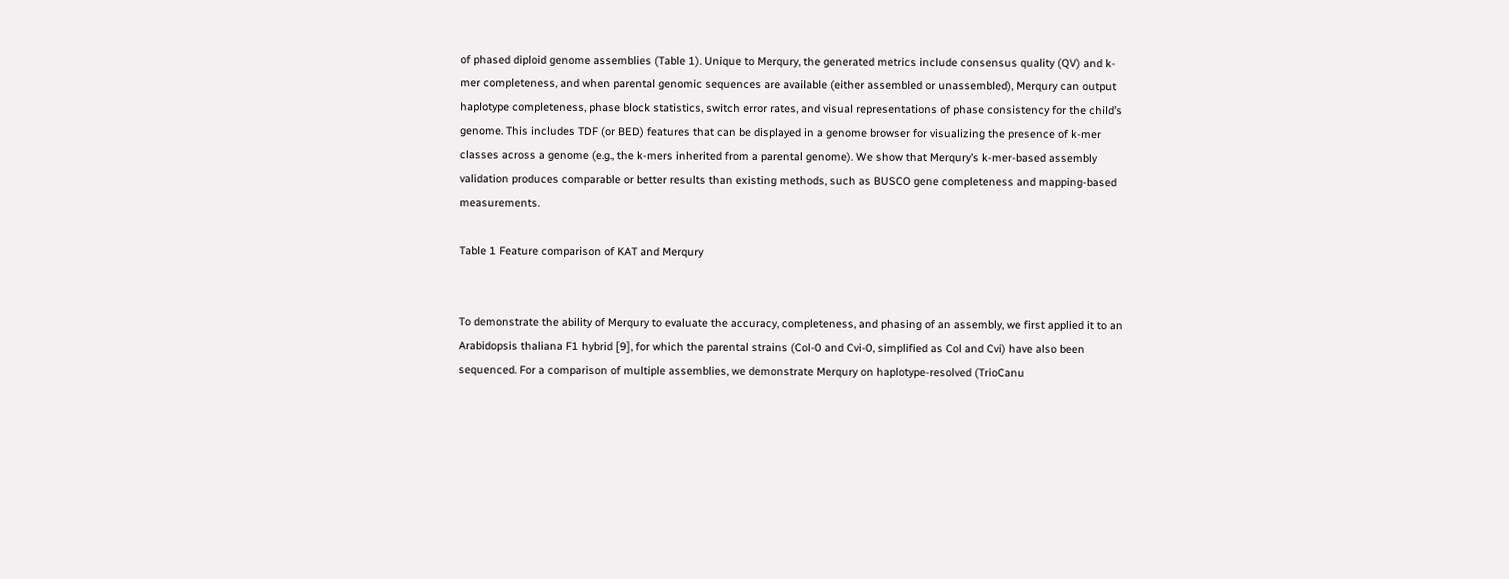of phased diploid genome assemblies (Table 1). Unique to Merqury, the generated metrics include consensus quality (QV) and k-mer completeness, and when parental genomic sequences are available (either assembled or unassembled), Merqury can output haplotype completeness, phase block statistics, switch error rates, and visual representations of phase consistency for the child’s genome. This includes TDF (or BED) features that can be displayed in a genome browser for visualizing the presence of k-mer classes across a genome (e.g., the k-mers inherited from a parental genome). We show that Merqury’s k-mer-based assembly validation produces comparable or better results than existing methods, such as BUSCO gene completeness and mapping-based measurements.

Table 1 Feature comparison of KAT and Merqury


To demonstrate the ability of Merqury to evaluate the accuracy, completeness, and phasing of an assembly, we first applied it to an Arabidopsis thaliana F1 hybrid [9], for which the parental strains (Col-0 and Cvi-0, simplified as Col and Cvi) have also been sequenced. For a comparison of multiple assemblies, we demonstrate Merqury on haplotype-resolved (TrioCanu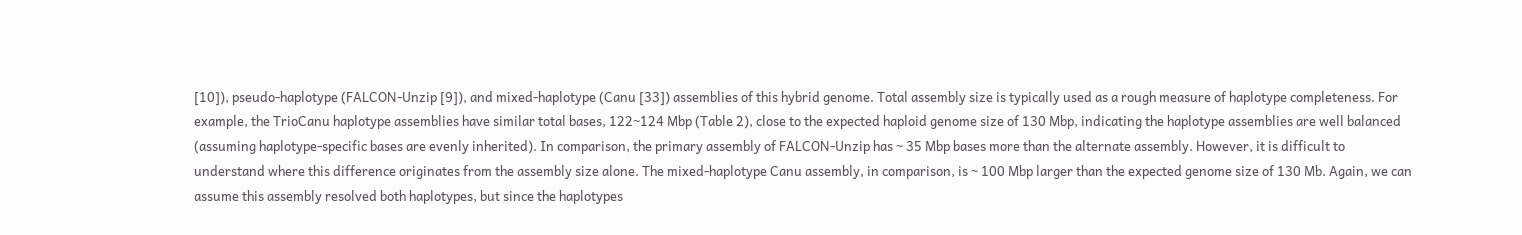[10]), pseudo-haplotype (FALCON-Unzip [9]), and mixed-haplotype (Canu [33]) assemblies of this hybrid genome. Total assembly size is typically used as a rough measure of haplotype completeness. For example, the TrioCanu haplotype assemblies have similar total bases, 122~124 Mbp (Table 2), close to the expected haploid genome size of 130 Mbp, indicating the haplotype assemblies are well balanced (assuming haplotype-specific bases are evenly inherited). In comparison, the primary assembly of FALCON-Unzip has ~ 35 Mbp bases more than the alternate assembly. However, it is difficult to understand where this difference originates from the assembly size alone. The mixed-haplotype Canu assembly, in comparison, is ~ 100 Mbp larger than the expected genome size of 130 Mb. Again, we can assume this assembly resolved both haplotypes, but since the haplotypes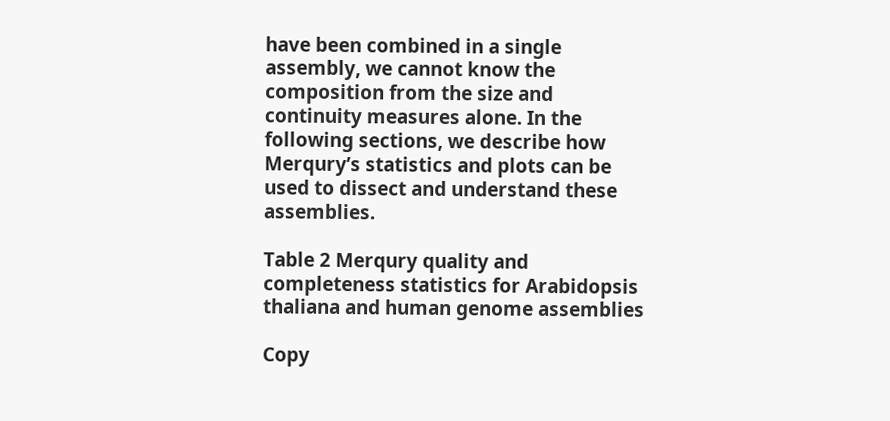have been combined in a single assembly, we cannot know the composition from the size and continuity measures alone. In the following sections, we describe how Merqury’s statistics and plots can be used to dissect and understand these assemblies.

Table 2 Merqury quality and completeness statistics for Arabidopsis thaliana and human genome assemblies

Copy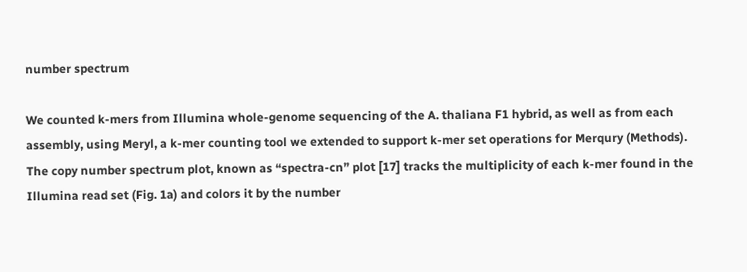number spectrum

We counted k-mers from Illumina whole-genome sequencing of the A. thaliana F1 hybrid, as well as from each assembly, using Meryl, a k-mer counting tool we extended to support k-mer set operations for Merqury (Methods). The copy number spectrum plot, known as “spectra-cn” plot [17] tracks the multiplicity of each k-mer found in the Illumina read set (Fig. 1a) and colors it by the number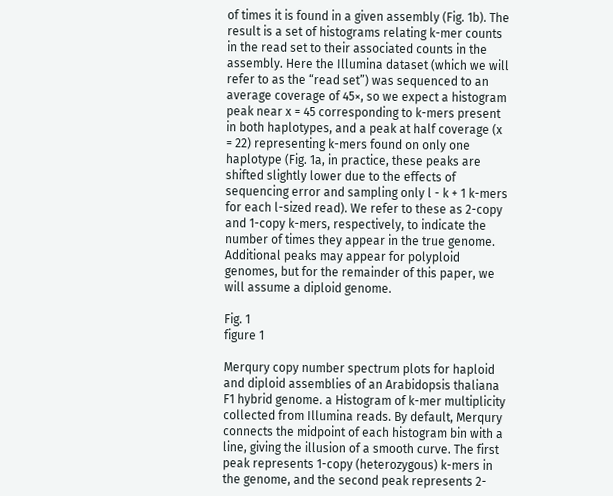of times it is found in a given assembly (Fig. 1b). The result is a set of histograms relating k-mer counts in the read set to their associated counts in the assembly. Here the Illumina dataset (which we will refer to as the “read set”) was sequenced to an average coverage of 45×, so we expect a histogram peak near x = 45 corresponding to k-mers present in both haplotypes, and a peak at half coverage (x = 22) representing k-mers found on only one haplotype (Fig. 1a, in practice, these peaks are shifted slightly lower due to the effects of sequencing error and sampling only l - k + 1 k-mers for each l-sized read). We refer to these as 2-copy and 1-copy k-mers, respectively, to indicate the number of times they appear in the true genome. Additional peaks may appear for polyploid genomes, but for the remainder of this paper, we will assume a diploid genome.

Fig. 1
figure 1

Merqury copy number spectrum plots for haploid and diploid assemblies of an Arabidopsis thaliana F1 hybrid genome. a Histogram of k-mer multiplicity collected from Illumina reads. By default, Merqury connects the midpoint of each histogram bin with a line, giving the illusion of a smooth curve. The first peak represents 1-copy (heterozygous) k-mers in the genome, and the second peak represents 2-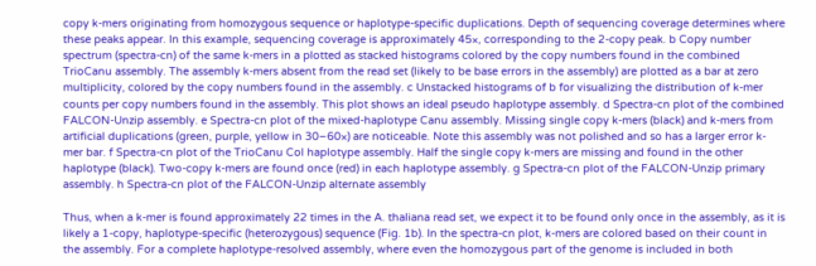copy k-mers originating from homozygous sequence or haplotype-specific duplications. Depth of sequencing coverage determines where these peaks appear. In this example, sequencing coverage is approximately 45×, corresponding to the 2-copy peak. b Copy number spectrum (spectra-cn) of the same k-mers in a plotted as stacked histograms colored by the copy numbers found in the combined TrioCanu assembly. The assembly k-mers absent from the read set (likely to be base errors in the assembly) are plotted as a bar at zero multiplicity, colored by the copy numbers found in the assembly. c Unstacked histograms of b for visualizing the distribution of k-mer counts per copy numbers found in the assembly. This plot shows an ideal pseudo haplotype assembly. d Spectra-cn plot of the combined FALCON-Unzip assembly. e Spectra-cn plot of the mixed-haplotype Canu assembly. Missing single copy k-mers (black) and k-mers from artificial duplications (green, purple, yellow in 30–60×) are noticeable. Note this assembly was not polished and so has a larger error k-mer bar. f Spectra-cn plot of the TrioCanu Col haplotype assembly. Half the single copy k-mers are missing and found in the other haplotype (black). Two-copy k-mers are found once (red) in each haplotype assembly. g Spectra-cn plot of the FALCON-Unzip primary assembly. h Spectra-cn plot of the FALCON-Unzip alternate assembly

Thus, when a k-mer is found approximately 22 times in the A. thaliana read set, we expect it to be found only once in the assembly, as it is likely a 1-copy, haplotype-specific (heterozygous) sequence (Fig. 1b). In the spectra-cn plot, k-mers are colored based on their count in the assembly. For a complete haplotype-resolved assembly, where even the homozygous part of the genome is included in both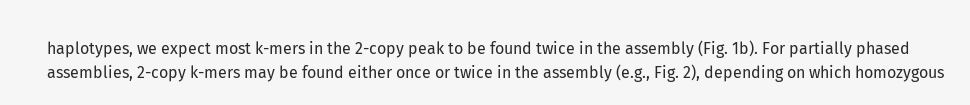haplotypes, we expect most k-mers in the 2-copy peak to be found twice in the assembly (Fig. 1b). For partially phased assemblies, 2-copy k-mers may be found either once or twice in the assembly (e.g., Fig. 2), depending on which homozygous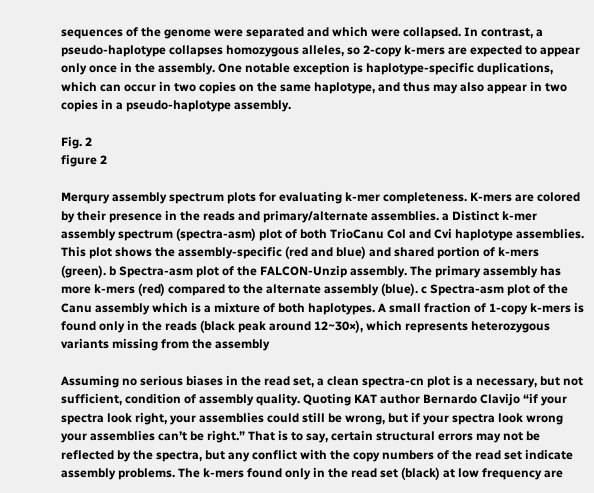sequences of the genome were separated and which were collapsed. In contrast, a pseudo-haplotype collapses homozygous alleles, so 2-copy k-mers are expected to appear only once in the assembly. One notable exception is haplotype-specific duplications, which can occur in two copies on the same haplotype, and thus may also appear in two copies in a pseudo-haplotype assembly.

Fig. 2
figure 2

Merqury assembly spectrum plots for evaluating k-mer completeness. K-mers are colored by their presence in the reads and primary/alternate assemblies. a Distinct k-mer assembly spectrum (spectra-asm) plot of both TrioCanu Col and Cvi haplotype assemblies. This plot shows the assembly-specific (red and blue) and shared portion of k-mers (green). b Spectra-asm plot of the FALCON-Unzip assembly. The primary assembly has more k-mers (red) compared to the alternate assembly (blue). c Spectra-asm plot of the Canu assembly which is a mixture of both haplotypes. A small fraction of 1-copy k-mers is found only in the reads (black peak around 12~30×), which represents heterozygous variants missing from the assembly

Assuming no serious biases in the read set, a clean spectra-cn plot is a necessary, but not sufficient, condition of assembly quality. Quoting KAT author Bernardo Clavijo “if your spectra look right, your assemblies could still be wrong, but if your spectra look wrong your assemblies can’t be right.” That is to say, certain structural errors may not be reflected by the spectra, but any conflict with the copy numbers of the read set indicate assembly problems. The k-mers found only in the read set (black) at low frequency are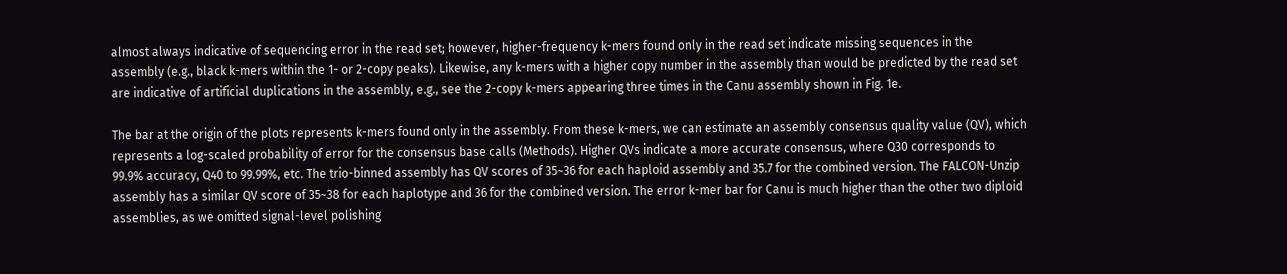almost always indicative of sequencing error in the read set; however, higher-frequency k-mers found only in the read set indicate missing sequences in the assembly (e.g., black k-mers within the 1- or 2-copy peaks). Likewise, any k-mers with a higher copy number in the assembly than would be predicted by the read set are indicative of artificial duplications in the assembly, e.g., see the 2-copy k-mers appearing three times in the Canu assembly shown in Fig. 1e.

The bar at the origin of the plots represents k-mers found only in the assembly. From these k-mers, we can estimate an assembly consensus quality value (QV), which represents a log-scaled probability of error for the consensus base calls (Methods). Higher QVs indicate a more accurate consensus, where Q30 corresponds to 99.9% accuracy, Q40 to 99.99%, etc. The trio-binned assembly has QV scores of 35~36 for each haploid assembly and 35.7 for the combined version. The FALCON-Unzip assembly has a similar QV score of 35~38 for each haplotype and 36 for the combined version. The error k-mer bar for Canu is much higher than the other two diploid assemblies, as we omitted signal-level polishing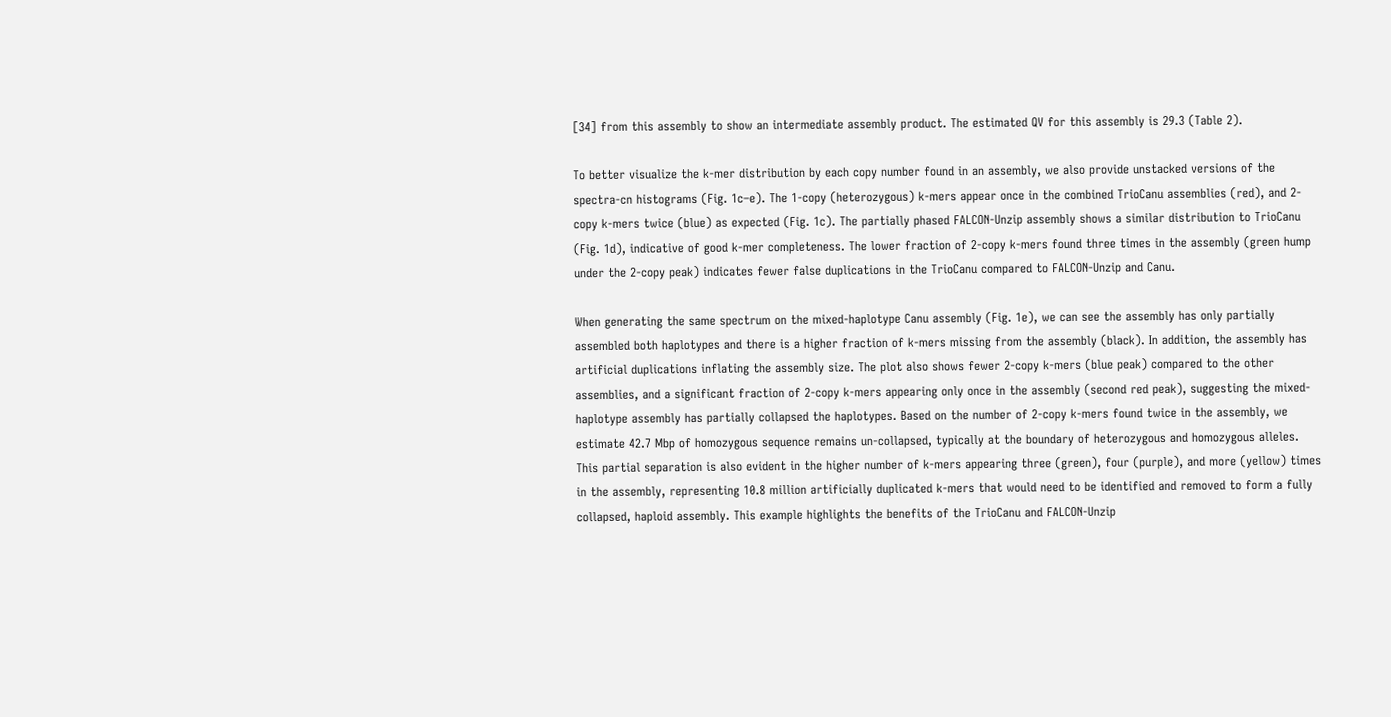[34] from this assembly to show an intermediate assembly product. The estimated QV for this assembly is 29.3 (Table 2).

To better visualize the k-mer distribution by each copy number found in an assembly, we also provide unstacked versions of the spectra-cn histograms (Fig. 1c–e). The 1-copy (heterozygous) k-mers appear once in the combined TrioCanu assemblies (red), and 2-copy k-mers twice (blue) as expected (Fig. 1c). The partially phased FALCON-Unzip assembly shows a similar distribution to TrioCanu (Fig. 1d), indicative of good k-mer completeness. The lower fraction of 2-copy k-mers found three times in the assembly (green hump under the 2-copy peak) indicates fewer false duplications in the TrioCanu compared to FALCON-Unzip and Canu.

When generating the same spectrum on the mixed-haplotype Canu assembly (Fig. 1e), we can see the assembly has only partially assembled both haplotypes and there is a higher fraction of k-mers missing from the assembly (black). In addition, the assembly has artificial duplications inflating the assembly size. The plot also shows fewer 2-copy k-mers (blue peak) compared to the other assemblies, and a significant fraction of 2-copy k-mers appearing only once in the assembly (second red peak), suggesting the mixed-haplotype assembly has partially collapsed the haplotypes. Based on the number of 2-copy k-mers found twice in the assembly, we estimate 42.7 Mbp of homozygous sequence remains un-collapsed, typically at the boundary of heterozygous and homozygous alleles. This partial separation is also evident in the higher number of k-mers appearing three (green), four (purple), and more (yellow) times in the assembly, representing 10.8 million artificially duplicated k-mers that would need to be identified and removed to form a fully collapsed, haploid assembly. This example highlights the benefits of the TrioCanu and FALCON-Unzip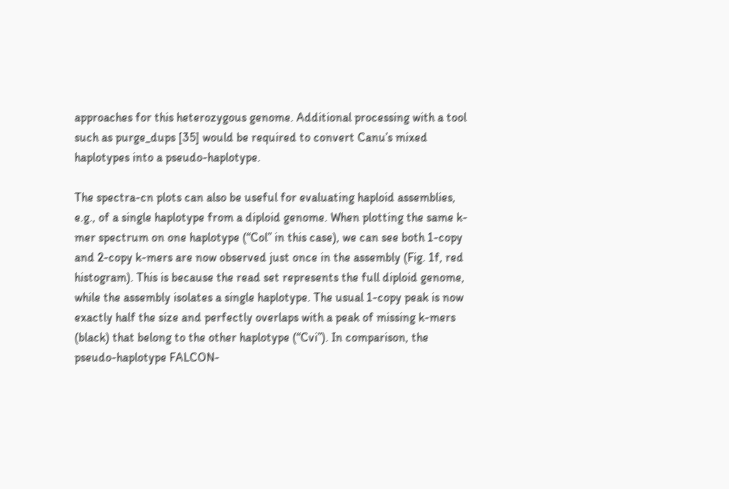approaches for this heterozygous genome. Additional processing with a tool such as purge_dups [35] would be required to convert Canu’s mixed haplotypes into a pseudo-haplotype.

The spectra-cn plots can also be useful for evaluating haploid assemblies, e.g., of a single haplotype from a diploid genome. When plotting the same k-mer spectrum on one haplotype (“Col” in this case), we can see both 1-copy and 2-copy k-mers are now observed just once in the assembly (Fig. 1f, red histogram). This is because the read set represents the full diploid genome, while the assembly isolates a single haplotype. The usual 1-copy peak is now exactly half the size and perfectly overlaps with a peak of missing k-mers (black) that belong to the other haplotype (“Cvi”). In comparison, the pseudo-haplotype FALCON-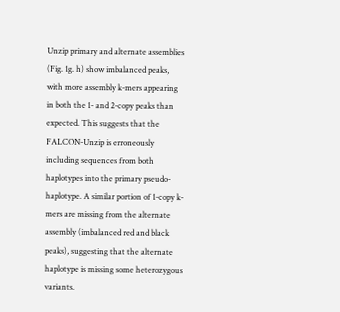Unzip primary and alternate assemblies (Fig. 1g. h) show imbalanced peaks, with more assembly k-mers appearing in both the 1- and 2-copy peaks than expected. This suggests that the FALCON-Unzip is erroneously including sequences from both haplotypes into the primary pseudo-haplotype. A similar portion of 1-copy k-mers are missing from the alternate assembly (imbalanced red and black peaks), suggesting that the alternate haplotype is missing some heterozygous variants.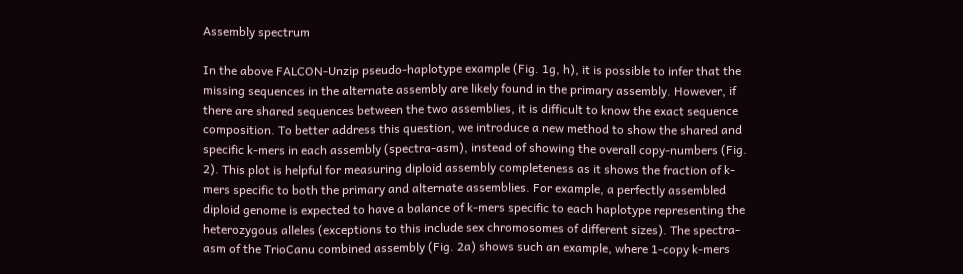Assembly spectrum

In the above FALCON-Unzip pseudo-haplotype example (Fig. 1g, h), it is possible to infer that the missing sequences in the alternate assembly are likely found in the primary assembly. However, if there are shared sequences between the two assemblies, it is difficult to know the exact sequence composition. To better address this question, we introduce a new method to show the shared and specific k-mers in each assembly (spectra-asm), instead of showing the overall copy-numbers (Fig. 2). This plot is helpful for measuring diploid assembly completeness as it shows the fraction of k-mers specific to both the primary and alternate assemblies. For example, a perfectly assembled diploid genome is expected to have a balance of k-mers specific to each haplotype representing the heterozygous alleles (exceptions to this include sex chromosomes of different sizes). The spectra-asm of the TrioCanu combined assembly (Fig. 2a) shows such an example, where 1-copy k-mers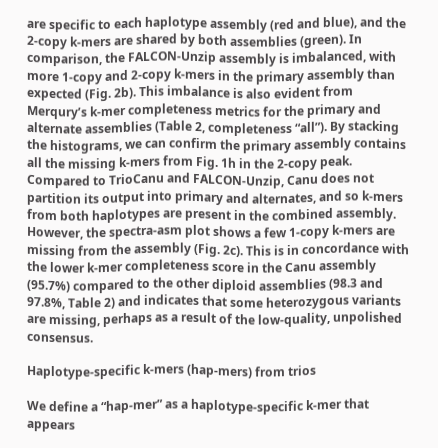are specific to each haplotype assembly (red and blue), and the 2-copy k-mers are shared by both assemblies (green). In comparison, the FALCON-Unzip assembly is imbalanced, with more 1-copy and 2-copy k-mers in the primary assembly than expected (Fig. 2b). This imbalance is also evident from Merqury’s k-mer completeness metrics for the primary and alternate assemblies (Table 2, completeness “all”). By stacking the histograms, we can confirm the primary assembly contains all the missing k-mers from Fig. 1h in the 2-copy peak. Compared to TrioCanu and FALCON-Unzip, Canu does not partition its output into primary and alternates, and so k-mers from both haplotypes are present in the combined assembly. However, the spectra-asm plot shows a few 1-copy k-mers are missing from the assembly (Fig. 2c). This is in concordance with the lower k-mer completeness score in the Canu assembly (95.7%) compared to the other diploid assemblies (98.3 and 97.8%, Table 2) and indicates that some heterozygous variants are missing, perhaps as a result of the low-quality, unpolished consensus.

Haplotype-specific k-mers (hap-mers) from trios

We define a “hap-mer” as a haplotype-specific k-mer that appears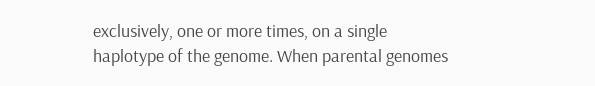exclusively, one or more times, on a single haplotype of the genome. When parental genomes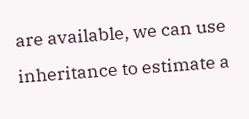are available, we can use inheritance to estimate a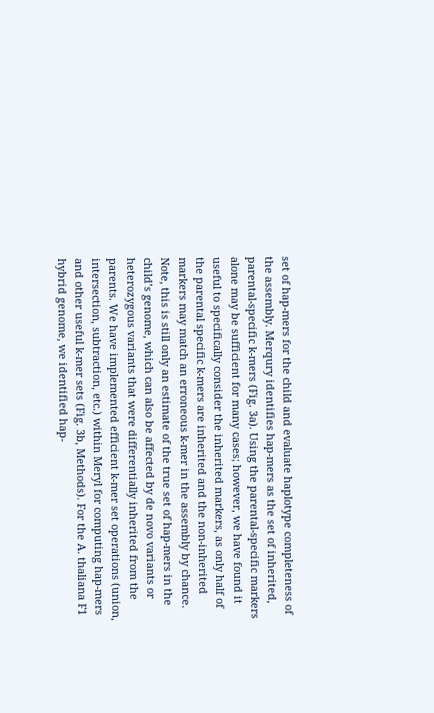set of hap-mers for the child and evaluate haplotype completeness of the assembly. Merqury identifies hap-mers as the set of inherited, parental-specific k-mers (Fig. 3a). Using the parental-specific markers alone may be sufficient for many cases; however, we have found it useful to specifically consider the inherited markers, as only half of the parental specific k-mers are inherited and the non-inherited markers may match an erroneous k-mer in the assembly by chance. Note, this is still only an estimate of the true set of hap-mers in the child’s genome, which can also be affected by de novo variants or heterozygous variants that were differentially inherited from the parents. We have implemented efficient k-mer set operations (union, intersection, subtraction, etc.) within Meryl for computing hap-mers and other useful k-mer sets (Fig. 3b, Methods). For the A. thaliana F1 hybrid genome, we identified hap-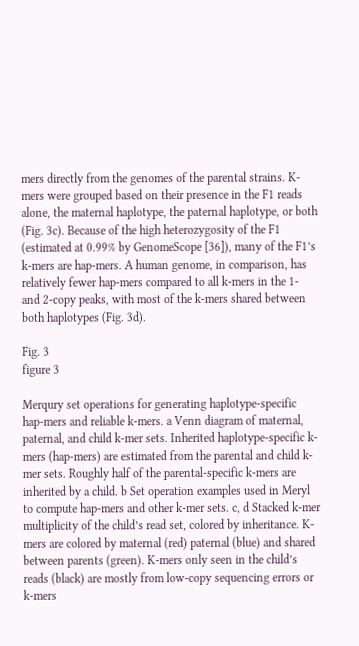mers directly from the genomes of the parental strains. K-mers were grouped based on their presence in the F1 reads alone, the maternal haplotype, the paternal haplotype, or both (Fig. 3c). Because of the high heterozygosity of the F1 (estimated at 0.99% by GenomeScope [36]), many of the F1’s k-mers are hap-mers. A human genome, in comparison, has relatively fewer hap-mers compared to all k-mers in the 1- and 2-copy peaks, with most of the k-mers shared between both haplotypes (Fig. 3d).

Fig. 3
figure 3

Merqury set operations for generating haplotype-specific hap-mers and reliable k-mers. a Venn diagram of maternal, paternal, and child k-mer sets. Inherited haplotype-specific k-mers (hap-mers) are estimated from the parental and child k-mer sets. Roughly half of the parental-specific k-mers are inherited by a child. b Set operation examples used in Meryl to compute hap-mers and other k-mer sets. c, d Stacked k-mer multiplicity of the child’s read set, colored by inheritance. K-mers are colored by maternal (red) paternal (blue) and shared between parents (green). K-mers only seen in the child’s reads (black) are mostly from low-copy sequencing errors or k-mers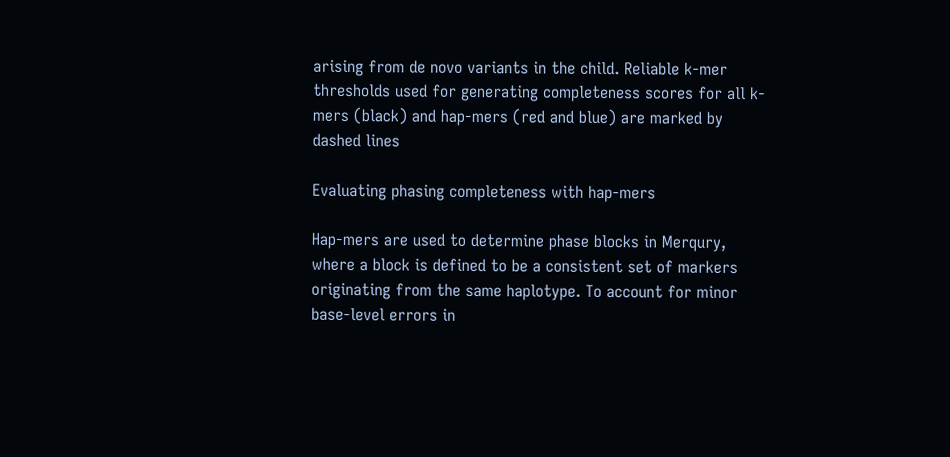arising from de novo variants in the child. Reliable k-mer thresholds used for generating completeness scores for all k-mers (black) and hap-mers (red and blue) are marked by dashed lines

Evaluating phasing completeness with hap-mers

Hap-mers are used to determine phase blocks in Merqury, where a block is defined to be a consistent set of markers originating from the same haplotype. To account for minor base-level errors in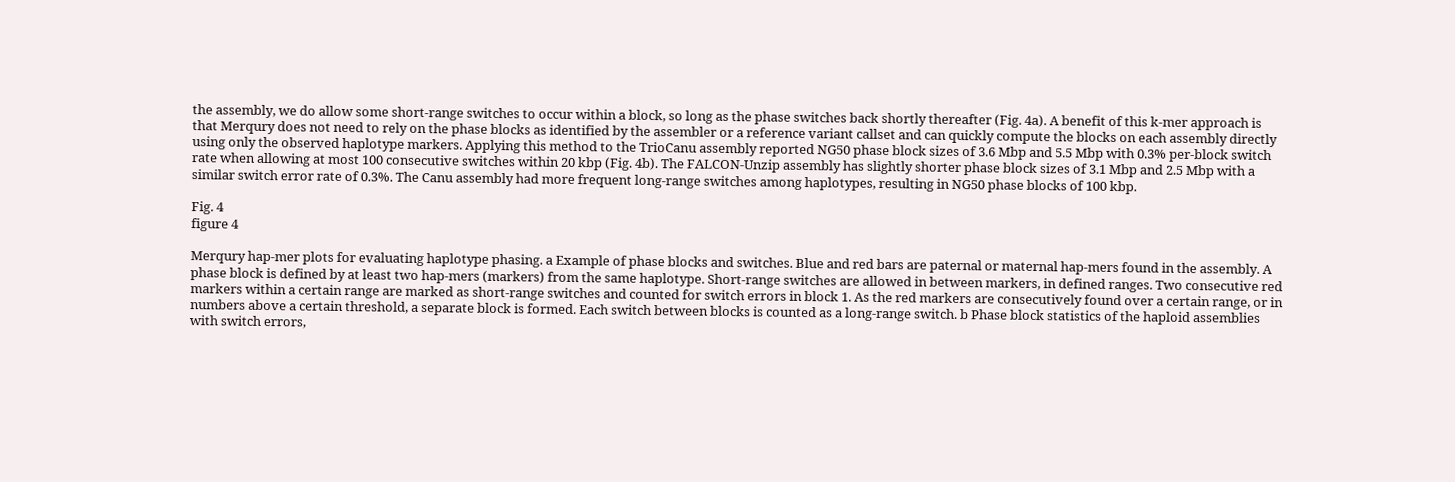the assembly, we do allow some short-range switches to occur within a block, so long as the phase switches back shortly thereafter (Fig. 4a). A benefit of this k-mer approach is that Merqury does not need to rely on the phase blocks as identified by the assembler or a reference variant callset and can quickly compute the blocks on each assembly directly using only the observed haplotype markers. Applying this method to the TrioCanu assembly reported NG50 phase block sizes of 3.6 Mbp and 5.5 Mbp with 0.3% per-block switch rate when allowing at most 100 consecutive switches within 20 kbp (Fig. 4b). The FALCON-Unzip assembly has slightly shorter phase block sizes of 3.1 Mbp and 2.5 Mbp with a similar switch error rate of 0.3%. The Canu assembly had more frequent long-range switches among haplotypes, resulting in NG50 phase blocks of 100 kbp.

Fig. 4
figure 4

Merqury hap-mer plots for evaluating haplotype phasing. a Example of phase blocks and switches. Blue and red bars are paternal or maternal hap-mers found in the assembly. A phase block is defined by at least two hap-mers (markers) from the same haplotype. Short-range switches are allowed in between markers, in defined ranges. Two consecutive red markers within a certain range are marked as short-range switches and counted for switch errors in block 1. As the red markers are consecutively found over a certain range, or in numbers above a certain threshold, a separate block is formed. Each switch between blocks is counted as a long-range switch. b Phase block statistics of the haploid assemblies with switch errors,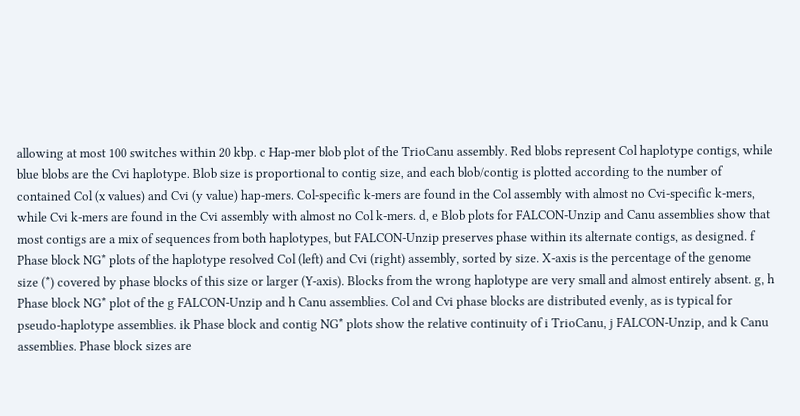allowing at most 100 switches within 20 kbp. c Hap-mer blob plot of the TrioCanu assembly. Red blobs represent Col haplotype contigs, while blue blobs are the Cvi haplotype. Blob size is proportional to contig size, and each blob/contig is plotted according to the number of contained Col (x values) and Cvi (y value) hap-mers. Col-specific k-mers are found in the Col assembly with almost no Cvi-specific k-mers, while Cvi k-mers are found in the Cvi assembly with almost no Col k-mers. d, e Blob plots for FALCON-Unzip and Canu assemblies show that most contigs are a mix of sequences from both haplotypes, but FALCON-Unzip preserves phase within its alternate contigs, as designed. f Phase block NG* plots of the haplotype resolved Col (left) and Cvi (right) assembly, sorted by size. X-axis is the percentage of the genome size (*) covered by phase blocks of this size or larger (Y-axis). Blocks from the wrong haplotype are very small and almost entirely absent. g, h Phase block NG* plot of the g FALCON-Unzip and h Canu assemblies. Col and Cvi phase blocks are distributed evenly, as is typical for pseudo-haplotype assemblies. ik Phase block and contig NG* plots show the relative continuity of i TrioCanu, j FALCON-Unzip, and k Canu assemblies. Phase block sizes are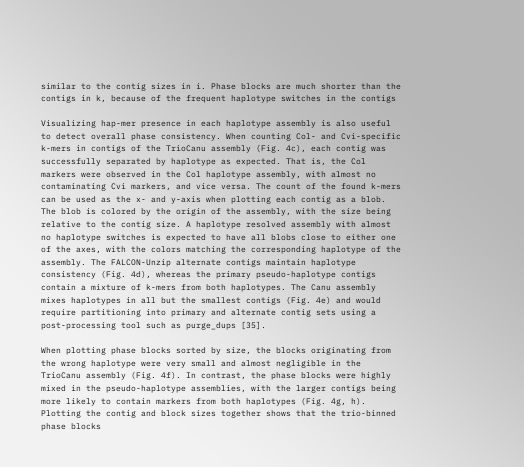similar to the contig sizes in i. Phase blocks are much shorter than the contigs in k, because of the frequent haplotype switches in the contigs

Visualizing hap-mer presence in each haplotype assembly is also useful to detect overall phase consistency. When counting Col- and Cvi-specific k-mers in contigs of the TrioCanu assembly (Fig. 4c), each contig was successfully separated by haplotype as expected. That is, the Col markers were observed in the Col haplotype assembly, with almost no contaminating Cvi markers, and vice versa. The count of the found k-mers can be used as the x- and y-axis when plotting each contig as a blob. The blob is colored by the origin of the assembly, with the size being relative to the contig size. A haplotype resolved assembly with almost no haplotype switches is expected to have all blobs close to either one of the axes, with the colors matching the corresponding haplotype of the assembly. The FALCON-Unzip alternate contigs maintain haplotype consistency (Fig. 4d), whereas the primary pseudo-haplotype contigs contain a mixture of k-mers from both haplotypes. The Canu assembly mixes haplotypes in all but the smallest contigs (Fig. 4e) and would require partitioning into primary and alternate contig sets using a post-processing tool such as purge_dups [35].

When plotting phase blocks sorted by size, the blocks originating from the wrong haplotype were very small and almost negligible in the TrioCanu assembly (Fig. 4f). In contrast, the phase blocks were highly mixed in the pseudo-haplotype assemblies, with the larger contigs being more likely to contain markers from both haplotypes (Fig. 4g, h). Plotting the contig and block sizes together shows that the trio-binned phase blocks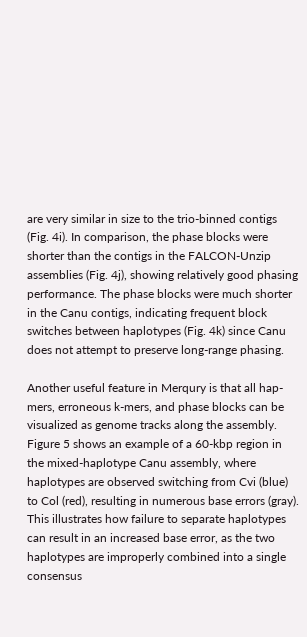are very similar in size to the trio-binned contigs (Fig. 4i). In comparison, the phase blocks were shorter than the contigs in the FALCON-Unzip assemblies (Fig. 4j), showing relatively good phasing performance. The phase blocks were much shorter in the Canu contigs, indicating frequent block switches between haplotypes (Fig. 4k) since Canu does not attempt to preserve long-range phasing.

Another useful feature in Merqury is that all hap-mers, erroneous k-mers, and phase blocks can be visualized as genome tracks along the assembly. Figure 5 shows an example of a 60-kbp region in the mixed-haplotype Canu assembly, where haplotypes are observed switching from Cvi (blue) to Col (red), resulting in numerous base errors (gray). This illustrates how failure to separate haplotypes can result in an increased base error, as the two haplotypes are improperly combined into a single consensus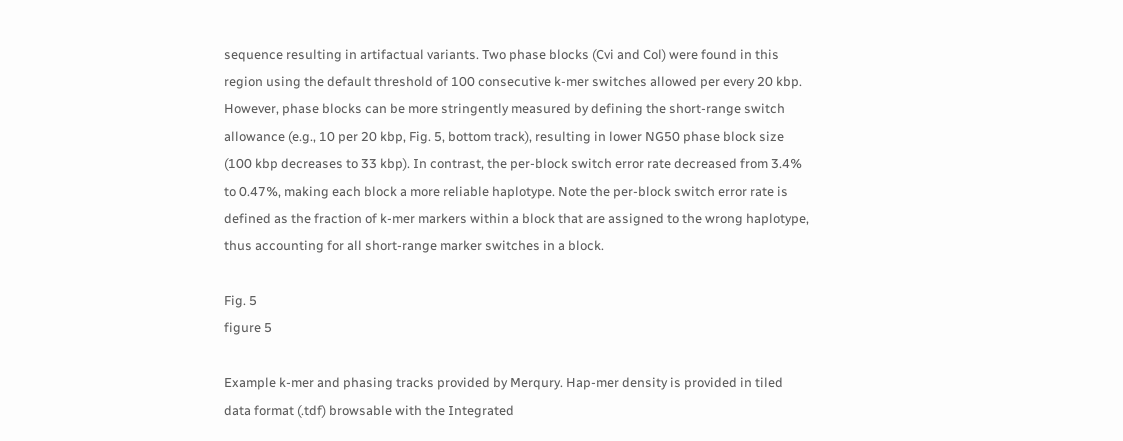sequence resulting in artifactual variants. Two phase blocks (Cvi and Col) were found in this region using the default threshold of 100 consecutive k-mer switches allowed per every 20 kbp. However, phase blocks can be more stringently measured by defining the short-range switch allowance (e.g., 10 per 20 kbp, Fig. 5, bottom track), resulting in lower NG50 phase block size (100 kbp decreases to 33 kbp). In contrast, the per-block switch error rate decreased from 3.4% to 0.47%, making each block a more reliable haplotype. Note the per-block switch error rate is defined as the fraction of k-mer markers within a block that are assigned to the wrong haplotype, thus accounting for all short-range marker switches in a block.

Fig. 5
figure 5

Example k-mer and phasing tracks provided by Merqury. Hap-mer density is provided in tiled data format (.tdf) browsable with the Integrated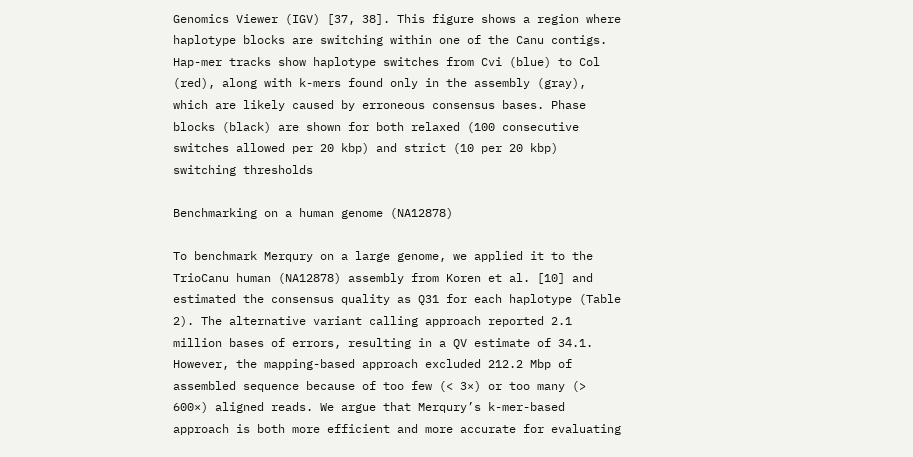Genomics Viewer (IGV) [37, 38]. This figure shows a region where haplotype blocks are switching within one of the Canu contigs. Hap-mer tracks show haplotype switches from Cvi (blue) to Col (red), along with k-mers found only in the assembly (gray), which are likely caused by erroneous consensus bases. Phase blocks (black) are shown for both relaxed (100 consecutive switches allowed per 20 kbp) and strict (10 per 20 kbp) switching thresholds

Benchmarking on a human genome (NA12878)

To benchmark Merqury on a large genome, we applied it to the TrioCanu human (NA12878) assembly from Koren et al. [10] and estimated the consensus quality as Q31 for each haplotype (Table 2). The alternative variant calling approach reported 2.1 million bases of errors, resulting in a QV estimate of 34.1. However, the mapping-based approach excluded 212.2 Mbp of assembled sequence because of too few (< 3×) or too many (> 600×) aligned reads. We argue that Merqury’s k-mer-based approach is both more efficient and more accurate for evaluating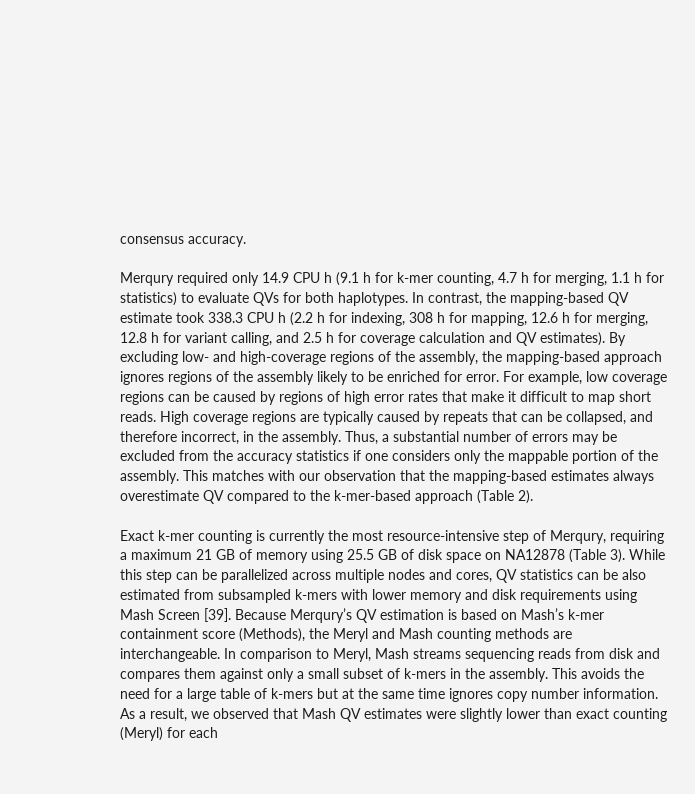consensus accuracy.

Merqury required only 14.9 CPU h (9.1 h for k-mer counting, 4.7 h for merging, 1.1 h for statistics) to evaluate QVs for both haplotypes. In contrast, the mapping-based QV estimate took 338.3 CPU h (2.2 h for indexing, 308 h for mapping, 12.6 h for merging, 12.8 h for variant calling, and 2.5 h for coverage calculation and QV estimates). By excluding low- and high-coverage regions of the assembly, the mapping-based approach ignores regions of the assembly likely to be enriched for error. For example, low coverage regions can be caused by regions of high error rates that make it difficult to map short reads. High coverage regions are typically caused by repeats that can be collapsed, and therefore incorrect, in the assembly. Thus, a substantial number of errors may be excluded from the accuracy statistics if one considers only the mappable portion of the assembly. This matches with our observation that the mapping-based estimates always overestimate QV compared to the k-mer-based approach (Table 2).

Exact k-mer counting is currently the most resource-intensive step of Merqury, requiring a maximum 21 GB of memory using 25.5 GB of disk space on NA12878 (Table 3). While this step can be parallelized across multiple nodes and cores, QV statistics can be also estimated from subsampled k-mers with lower memory and disk requirements using Mash Screen [39]. Because Merqury’s QV estimation is based on Mash’s k-mer containment score (Methods), the Meryl and Mash counting methods are interchangeable. In comparison to Meryl, Mash streams sequencing reads from disk and compares them against only a small subset of k-mers in the assembly. This avoids the need for a large table of k-mers but at the same time ignores copy number information. As a result, we observed that Mash QV estimates were slightly lower than exact counting (Meryl) for each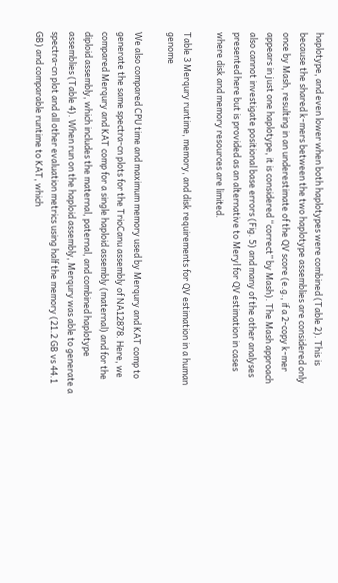haplotype, and even lower when both haplotypes were combined (Table 2). This is because the shared k-mers between the two haplotype assemblies are considered only once by Mash, resulting in an underestimate of the QV score (e.g., if a 2-copy k-mer appears in just one haplotype, it is considered “correct” by Mash). The Mash approach also cannot investigate positional base errors (Fig. 5) and many of the other analyses presented here but is provided as an alternative to Meryl for QV estimation in cases where disk and memory resources are limited.

Table 3 Merqury runtime, memory, and disk requirements for QV estimation in a human genome

We also compared CPU time and maximum memory used by Merqury and KAT comp to generate the same spectra-cn plots for the TrioCanu assembly of NA12878. Here, we compared Merqury and KAT comp for a single haploid assembly (maternal) and for the diploid assembly, which includes the maternal, paternal, and combined haplotype assemblies (Table 4). When run on the haploid assembly, Merqury was able to generate a spectra-cn plot and all other evaluation metrics using half the memory (21.2 GB vs 44.1 GB) and comparable runtime to KAT, which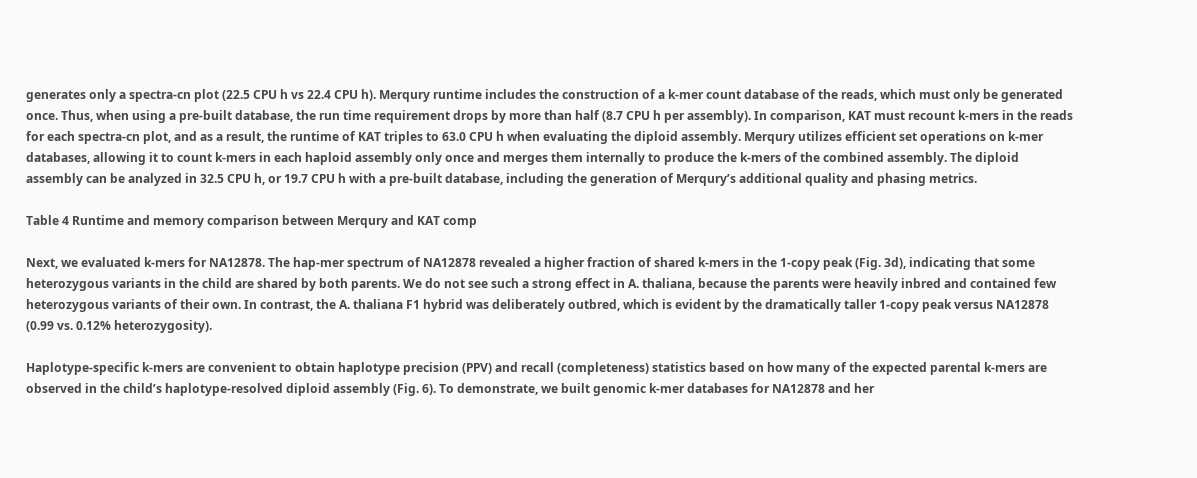generates only a spectra-cn plot (22.5 CPU h vs 22.4 CPU h). Merqury runtime includes the construction of a k-mer count database of the reads, which must only be generated once. Thus, when using a pre-built database, the run time requirement drops by more than half (8.7 CPU h per assembly). In comparison, KAT must recount k-mers in the reads for each spectra-cn plot, and as a result, the runtime of KAT triples to 63.0 CPU h when evaluating the diploid assembly. Merqury utilizes efficient set operations on k-mer databases, allowing it to count k-mers in each haploid assembly only once and merges them internally to produce the k-mers of the combined assembly. The diploid assembly can be analyzed in 32.5 CPU h, or 19.7 CPU h with a pre-built database, including the generation of Merqury’s additional quality and phasing metrics.

Table 4 Runtime and memory comparison between Merqury and KAT comp

Next, we evaluated k-mers for NA12878. The hap-mer spectrum of NA12878 revealed a higher fraction of shared k-mers in the 1-copy peak (Fig. 3d), indicating that some heterozygous variants in the child are shared by both parents. We do not see such a strong effect in A. thaliana, because the parents were heavily inbred and contained few heterozygous variants of their own. In contrast, the A. thaliana F1 hybrid was deliberately outbred, which is evident by the dramatically taller 1-copy peak versus NA12878 (0.99 vs. 0.12% heterozygosity).

Haplotype-specific k-mers are convenient to obtain haplotype precision (PPV) and recall (completeness) statistics based on how many of the expected parental k-mers are observed in the child’s haplotype-resolved diploid assembly (Fig. 6). To demonstrate, we built genomic k-mer databases for NA12878 and her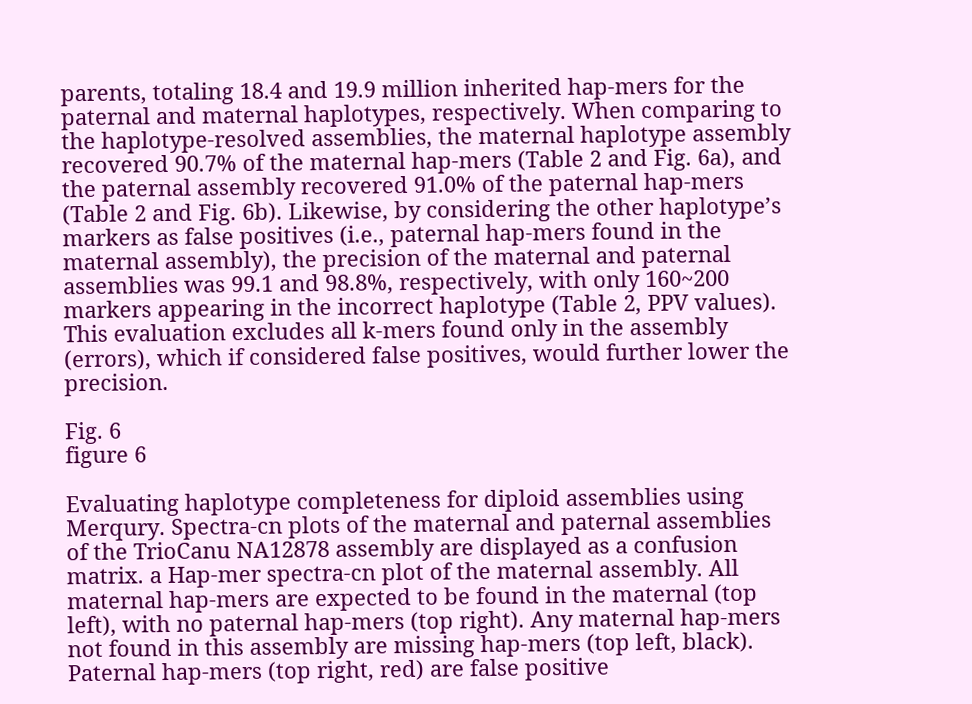parents, totaling 18.4 and 19.9 million inherited hap-mers for the paternal and maternal haplotypes, respectively. When comparing to the haplotype-resolved assemblies, the maternal haplotype assembly recovered 90.7% of the maternal hap-mers (Table 2 and Fig. 6a), and the paternal assembly recovered 91.0% of the paternal hap-mers (Table 2 and Fig. 6b). Likewise, by considering the other haplotype’s markers as false positives (i.e., paternal hap-mers found in the maternal assembly), the precision of the maternal and paternal assemblies was 99.1 and 98.8%, respectively, with only 160~200 markers appearing in the incorrect haplotype (Table 2, PPV values). This evaluation excludes all k-mers found only in the assembly (errors), which if considered false positives, would further lower the precision.

Fig. 6
figure 6

Evaluating haplotype completeness for diploid assemblies using Merqury. Spectra-cn plots of the maternal and paternal assemblies of the TrioCanu NA12878 assembly are displayed as a confusion matrix. a Hap-mer spectra-cn plot of the maternal assembly. All maternal hap-mers are expected to be found in the maternal (top left), with no paternal hap-mers (top right). Any maternal hap-mers not found in this assembly are missing hap-mers (top left, black). Paternal hap-mers (top right, red) are false positive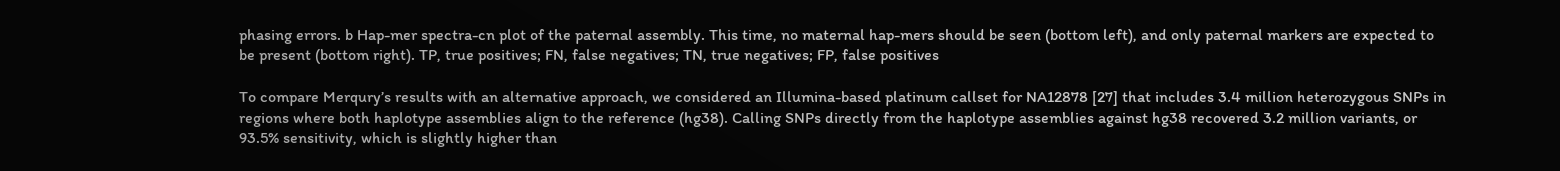phasing errors. b Hap-mer spectra-cn plot of the paternal assembly. This time, no maternal hap-mers should be seen (bottom left), and only paternal markers are expected to be present (bottom right). TP, true positives; FN, false negatives; TN, true negatives; FP, false positives

To compare Merqury’s results with an alternative approach, we considered an Illumina-based platinum callset for NA12878 [27] that includes 3.4 million heterozygous SNPs in regions where both haplotype assemblies align to the reference (hg38). Calling SNPs directly from the haplotype assemblies against hg38 recovered 3.2 million variants, or 93.5% sensitivity, which is slightly higher than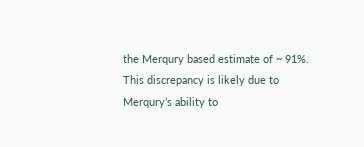the Merqury based estimate of ~ 91%. This discrepancy is likely due to Merqury’s ability to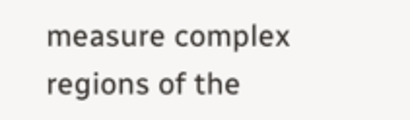measure complex regions of the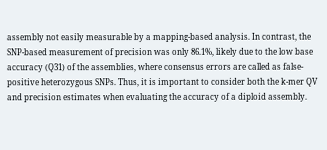assembly not easily measurable by a mapping-based analysis. In contrast, the SNP-based measurement of precision was only 86.1%, likely due to the low base accuracy (Q31) of the assemblies, where consensus errors are called as false-positive heterozygous SNPs. Thus, it is important to consider both the k-mer QV and precision estimates when evaluating the accuracy of a diploid assembly.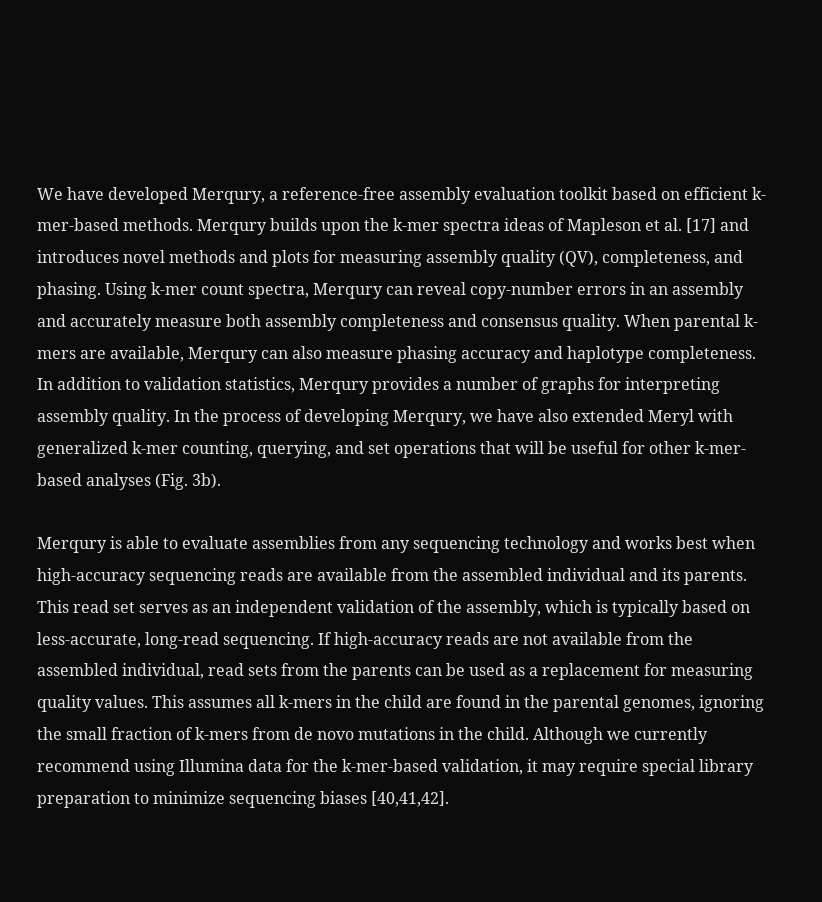We have developed Merqury, a reference-free assembly evaluation toolkit based on efficient k-mer-based methods. Merqury builds upon the k-mer spectra ideas of Mapleson et al. [17] and introduces novel methods and plots for measuring assembly quality (QV), completeness, and phasing. Using k-mer count spectra, Merqury can reveal copy-number errors in an assembly and accurately measure both assembly completeness and consensus quality. When parental k-mers are available, Merqury can also measure phasing accuracy and haplotype completeness. In addition to validation statistics, Merqury provides a number of graphs for interpreting assembly quality. In the process of developing Merqury, we have also extended Meryl with generalized k-mer counting, querying, and set operations that will be useful for other k-mer-based analyses (Fig. 3b).

Merqury is able to evaluate assemblies from any sequencing technology and works best when high-accuracy sequencing reads are available from the assembled individual and its parents. This read set serves as an independent validation of the assembly, which is typically based on less-accurate, long-read sequencing. If high-accuracy reads are not available from the assembled individual, read sets from the parents can be used as a replacement for measuring quality values. This assumes all k-mers in the child are found in the parental genomes, ignoring the small fraction of k-mers from de novo mutations in the child. Although we currently recommend using Illumina data for the k-mer-based validation, it may require special library preparation to minimize sequencing biases [40,41,42].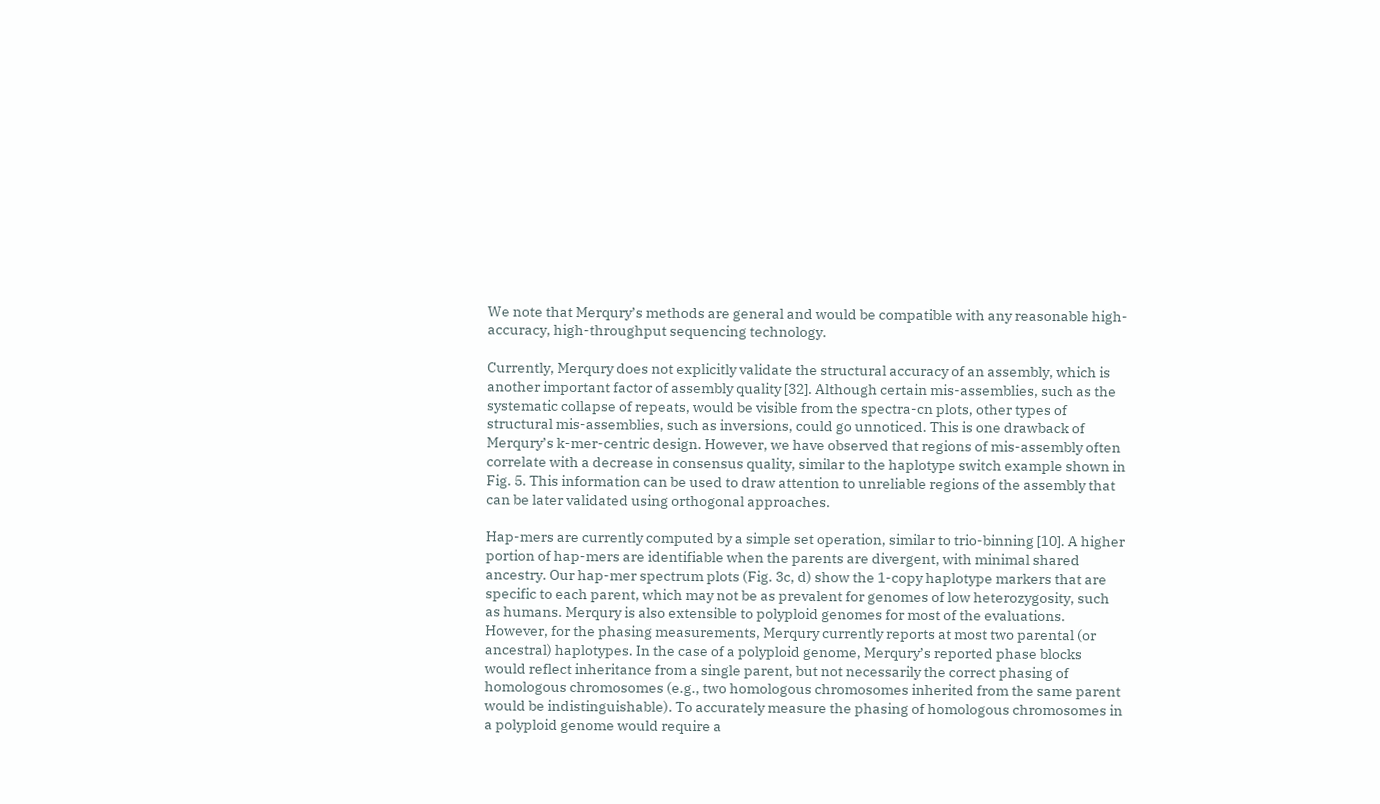We note that Merqury’s methods are general and would be compatible with any reasonable high-accuracy, high-throughput sequencing technology.

Currently, Merqury does not explicitly validate the structural accuracy of an assembly, which is another important factor of assembly quality [32]. Although certain mis-assemblies, such as the systematic collapse of repeats, would be visible from the spectra-cn plots, other types of structural mis-assemblies, such as inversions, could go unnoticed. This is one drawback of Merqury’s k-mer-centric design. However, we have observed that regions of mis-assembly often correlate with a decrease in consensus quality, similar to the haplotype switch example shown in Fig. 5. This information can be used to draw attention to unreliable regions of the assembly that can be later validated using orthogonal approaches.

Hap-mers are currently computed by a simple set operation, similar to trio-binning [10]. A higher portion of hap-mers are identifiable when the parents are divergent, with minimal shared ancestry. Our hap-mer spectrum plots (Fig. 3c, d) show the 1-copy haplotype markers that are specific to each parent, which may not be as prevalent for genomes of low heterozygosity, such as humans. Merqury is also extensible to polyploid genomes for most of the evaluations. However, for the phasing measurements, Merqury currently reports at most two parental (or ancestral) haplotypes. In the case of a polyploid genome, Merqury’s reported phase blocks would reflect inheritance from a single parent, but not necessarily the correct phasing of homologous chromosomes (e.g., two homologous chromosomes inherited from the same parent would be indistinguishable). To accurately measure the phasing of homologous chromosomes in a polyploid genome would require a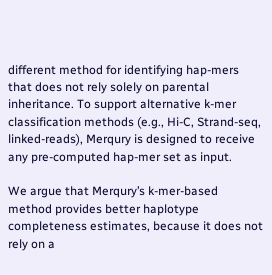different method for identifying hap-mers that does not rely solely on parental inheritance. To support alternative k-mer classification methods (e.g., Hi-C, Strand-seq, linked-reads), Merqury is designed to receive any pre-computed hap-mer set as input.

We argue that Merqury’s k-mer-based method provides better haplotype completeness estimates, because it does not rely on a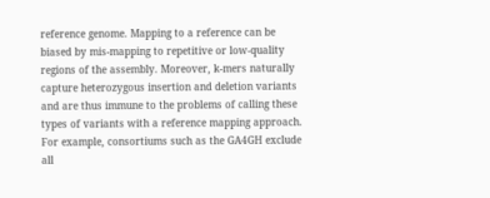reference genome. Mapping to a reference can be biased by mis-mapping to repetitive or low-quality regions of the assembly. Moreover, k-mers naturally capture heterozygous insertion and deletion variants and are thus immune to the problems of calling these types of variants with a reference mapping approach. For example, consortiums such as the GA4GH exclude all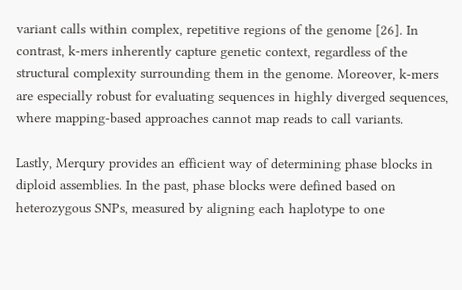variant calls within complex, repetitive regions of the genome [26]. In contrast, k-mers inherently capture genetic context, regardless of the structural complexity surrounding them in the genome. Moreover, k-mers are especially robust for evaluating sequences in highly diverged sequences, where mapping-based approaches cannot map reads to call variants.

Lastly, Merqury provides an efficient way of determining phase blocks in diploid assemblies. In the past, phase blocks were defined based on heterozygous SNPs, measured by aligning each haplotype to one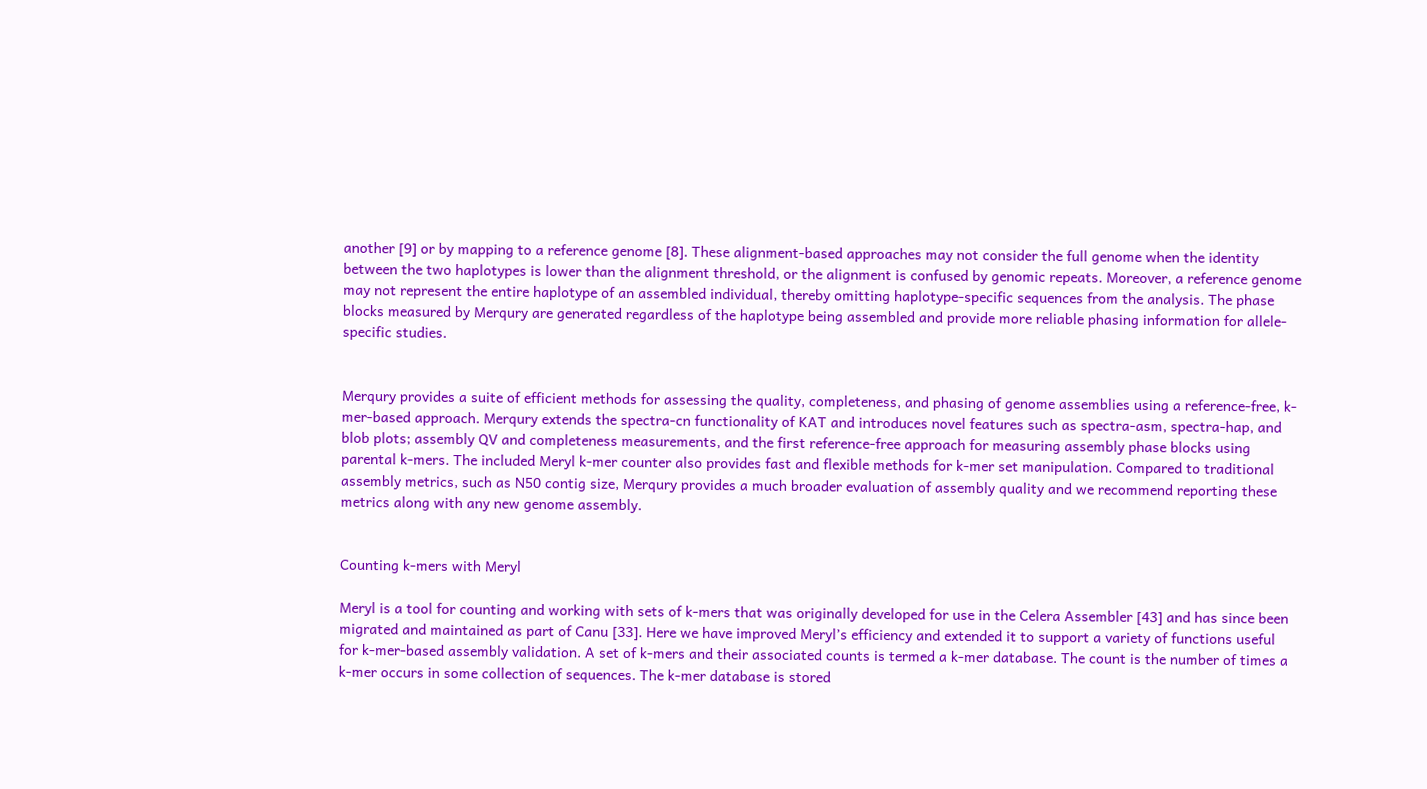another [9] or by mapping to a reference genome [8]. These alignment-based approaches may not consider the full genome when the identity between the two haplotypes is lower than the alignment threshold, or the alignment is confused by genomic repeats. Moreover, a reference genome may not represent the entire haplotype of an assembled individual, thereby omitting haplotype-specific sequences from the analysis. The phase blocks measured by Merqury are generated regardless of the haplotype being assembled and provide more reliable phasing information for allele-specific studies.


Merqury provides a suite of efficient methods for assessing the quality, completeness, and phasing of genome assemblies using a reference-free, k-mer-based approach. Merqury extends the spectra-cn functionality of KAT and introduces novel features such as spectra-asm, spectra-hap, and blob plots; assembly QV and completeness measurements, and the first reference-free approach for measuring assembly phase blocks using parental k-mers. The included Meryl k-mer counter also provides fast and flexible methods for k-mer set manipulation. Compared to traditional assembly metrics, such as N50 contig size, Merqury provides a much broader evaluation of assembly quality and we recommend reporting these metrics along with any new genome assembly.


Counting k-mers with Meryl

Meryl is a tool for counting and working with sets of k-mers that was originally developed for use in the Celera Assembler [43] and has since been migrated and maintained as part of Canu [33]. Here we have improved Meryl’s efficiency and extended it to support a variety of functions useful for k-mer-based assembly validation. A set of k-mers and their associated counts is termed a k-mer database. The count is the number of times a k-mer occurs in some collection of sequences. The k-mer database is stored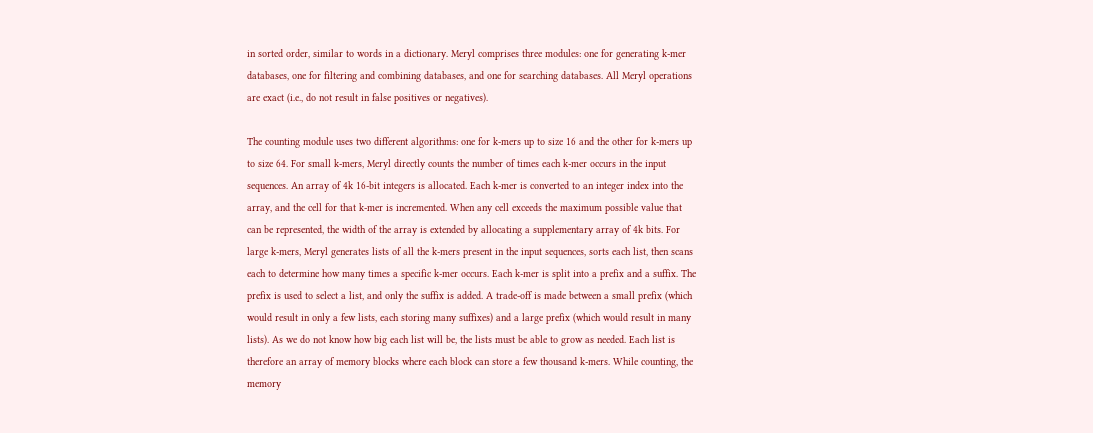in sorted order, similar to words in a dictionary. Meryl comprises three modules: one for generating k-mer databases, one for filtering and combining databases, and one for searching databases. All Meryl operations are exact (i.e., do not result in false positives or negatives).

The counting module uses two different algorithms: one for k-mers up to size 16 and the other for k-mers up to size 64. For small k-mers, Meryl directly counts the number of times each k-mer occurs in the input sequences. An array of 4k 16-bit integers is allocated. Each k-mer is converted to an integer index into the array, and the cell for that k-mer is incremented. When any cell exceeds the maximum possible value that can be represented, the width of the array is extended by allocating a supplementary array of 4k bits. For large k-mers, Meryl generates lists of all the k-mers present in the input sequences, sorts each list, then scans each to determine how many times a specific k-mer occurs. Each k-mer is split into a prefix and a suffix. The prefix is used to select a list, and only the suffix is added. A trade-off is made between a small prefix (which would result in only a few lists, each storing many suffixes) and a large prefix (which would result in many lists). As we do not know how big each list will be, the lists must be able to grow as needed. Each list is therefore an array of memory blocks where each block can store a few thousand k-mers. While counting, the memory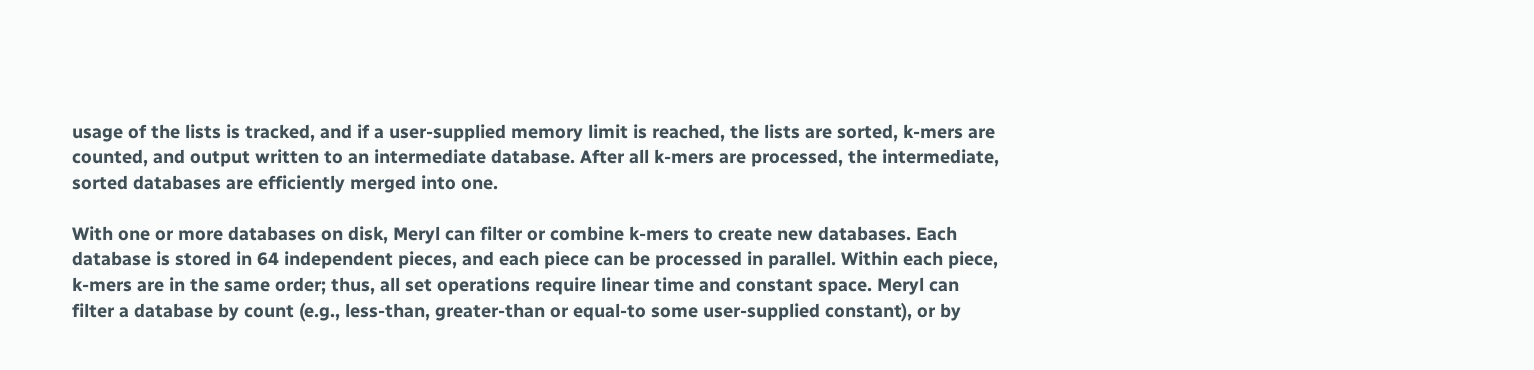usage of the lists is tracked, and if a user-supplied memory limit is reached, the lists are sorted, k-mers are counted, and output written to an intermediate database. After all k-mers are processed, the intermediate, sorted databases are efficiently merged into one.

With one or more databases on disk, Meryl can filter or combine k-mers to create new databases. Each database is stored in 64 independent pieces, and each piece can be processed in parallel. Within each piece, k-mers are in the same order; thus, all set operations require linear time and constant space. Meryl can filter a database by count (e.g., less-than, greater-than or equal-to some user-supplied constant), or by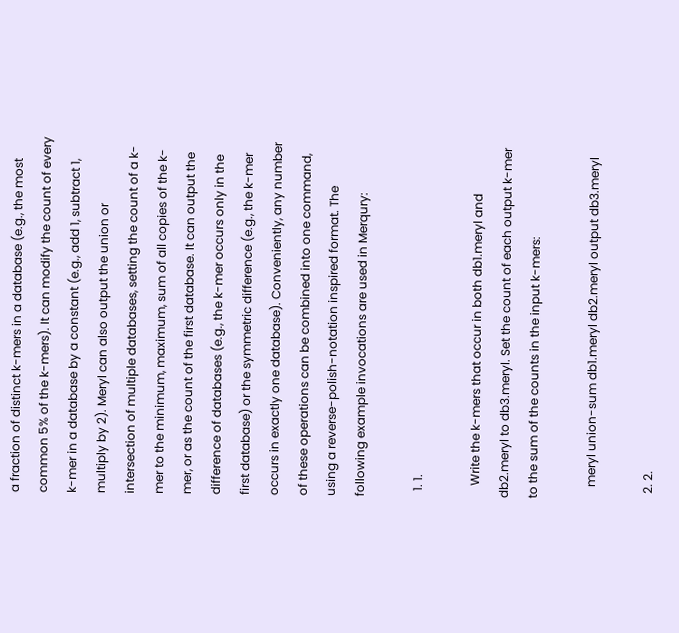a fraction of distinct k-mers in a database (e.g., the most common 5% of the k-mers). It can modify the count of every k-mer in a database by a constant (e.g., add 1, subtract 1, multiply by 2). Meryl can also output the union or intersection of multiple databases, setting the count of a k-mer to the minimum, maximum, sum of all copies of the k-mer, or as the count of the first database. It can output the difference of databases (e.g., the k-mer occurs only in the first database) or the symmetric difference (e.g., the k-mer occurs in exactly one database). Conveniently, any number of these operations can be combined into one command, using a reverse-polish-notation inspired format. The following example invocations are used in Merqury:

  1. 1.

    Write the k-mers that occur in both db1.meryl and db2.meryl to db3.meryl. Set the count of each output k-mer to the sum of the counts in the input k-mers:

    meryl union-sum db1.meryl db2.meryl output db3.meryl

  2. 2.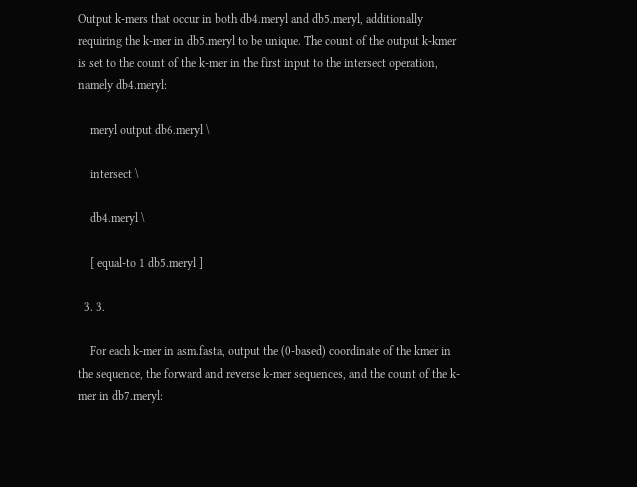Output k-mers that occur in both db4.meryl and db5.meryl, additionally requiring the k-mer in db5.meryl to be unique. The count of the output k-kmer is set to the count of the k-mer in the first input to the intersect operation, namely db4.meryl:

    meryl output db6.meryl \

    intersect \

    db4.meryl \

    [ equal-to 1 db5.meryl ]

  3. 3.

    For each k-mer in asm.fasta, output the (0-based) coordinate of the kmer in the sequence, the forward and reverse k-mer sequences, and the count of the k-mer in db7.meryl: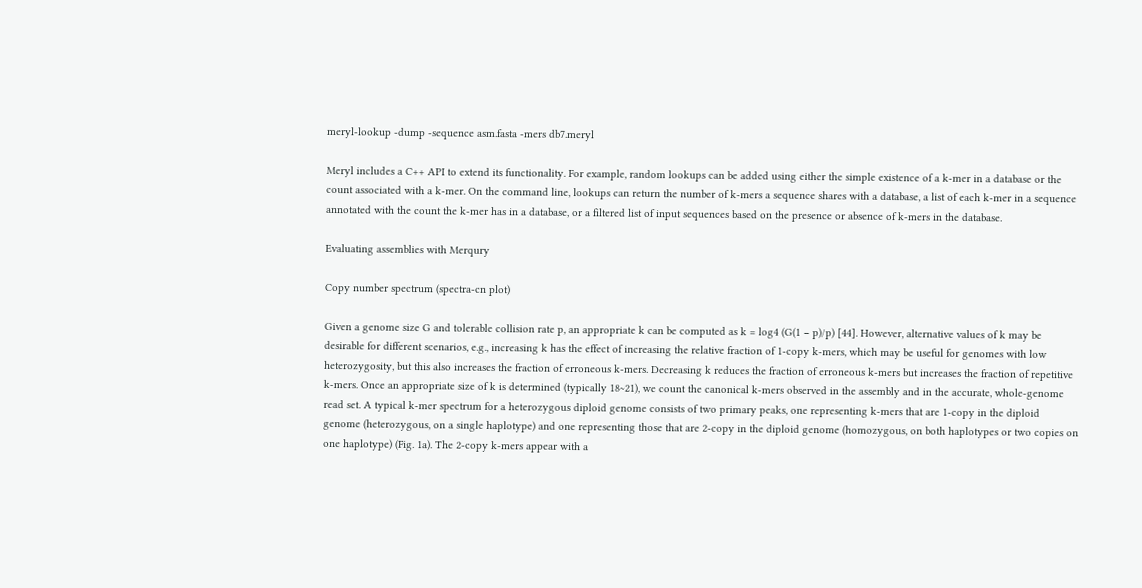meryl-lookup -dump -sequence asm.fasta -mers db7.meryl

Meryl includes a C++ API to extend its functionality. For example, random lookups can be added using either the simple existence of a k-mer in a database or the count associated with a k-mer. On the command line, lookups can return the number of k-mers a sequence shares with a database, a list of each k-mer in a sequence annotated with the count the k-mer has in a database, or a filtered list of input sequences based on the presence or absence of k-mers in the database.

Evaluating assemblies with Merqury

Copy number spectrum (spectra-cn plot)

Given a genome size G and tolerable collision rate p, an appropriate k can be computed as k = log4 (G(1 − p)/p) [44]. However, alternative values of k may be desirable for different scenarios, e.g., increasing k has the effect of increasing the relative fraction of 1-copy k-mers, which may be useful for genomes with low heterozygosity, but this also increases the fraction of erroneous k-mers. Decreasing k reduces the fraction of erroneous k-mers but increases the fraction of repetitive k-mers. Once an appropriate size of k is determined (typically 18~21), we count the canonical k-mers observed in the assembly and in the accurate, whole-genome read set. A typical k-mer spectrum for a heterozygous diploid genome consists of two primary peaks, one representing k-mers that are 1-copy in the diploid genome (heterozygous, on a single haplotype) and one representing those that are 2-copy in the diploid genome (homozygous, on both haplotypes or two copies on one haplotype) (Fig. 1a). The 2-copy k-mers appear with a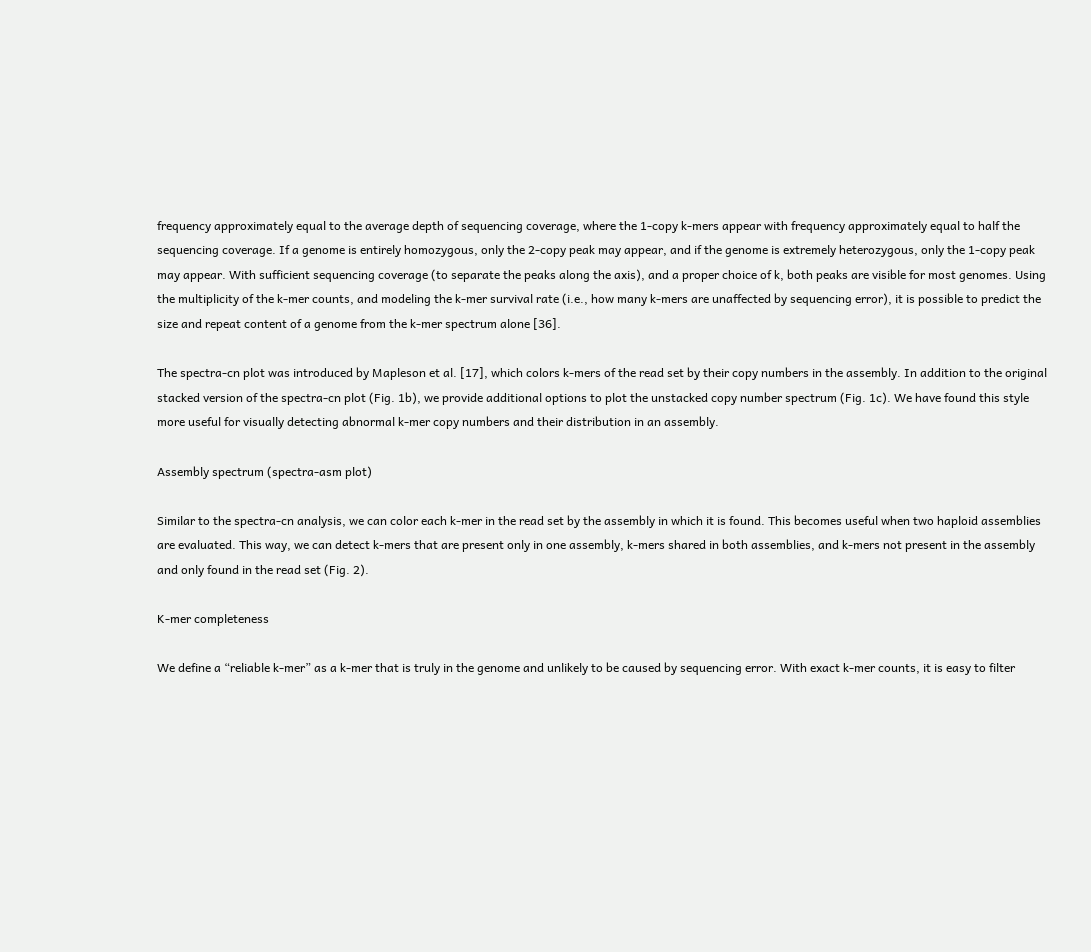frequency approximately equal to the average depth of sequencing coverage, where the 1-copy k-mers appear with frequency approximately equal to half the sequencing coverage. If a genome is entirely homozygous, only the 2-copy peak may appear, and if the genome is extremely heterozygous, only the 1-copy peak may appear. With sufficient sequencing coverage (to separate the peaks along the axis), and a proper choice of k, both peaks are visible for most genomes. Using the multiplicity of the k-mer counts, and modeling the k-mer survival rate (i.e., how many k-mers are unaffected by sequencing error), it is possible to predict the size and repeat content of a genome from the k-mer spectrum alone [36].

The spectra-cn plot was introduced by Mapleson et al. [17], which colors k-mers of the read set by their copy numbers in the assembly. In addition to the original stacked version of the spectra-cn plot (Fig. 1b), we provide additional options to plot the unstacked copy number spectrum (Fig. 1c). We have found this style more useful for visually detecting abnormal k-mer copy numbers and their distribution in an assembly.

Assembly spectrum (spectra-asm plot)

Similar to the spectra-cn analysis, we can color each k-mer in the read set by the assembly in which it is found. This becomes useful when two haploid assemblies are evaluated. This way, we can detect k-mers that are present only in one assembly, k-mers shared in both assemblies, and k-mers not present in the assembly and only found in the read set (Fig. 2).

K-mer completeness

We define a “reliable k-mer” as a k-mer that is truly in the genome and unlikely to be caused by sequencing error. With exact k-mer counts, it is easy to filter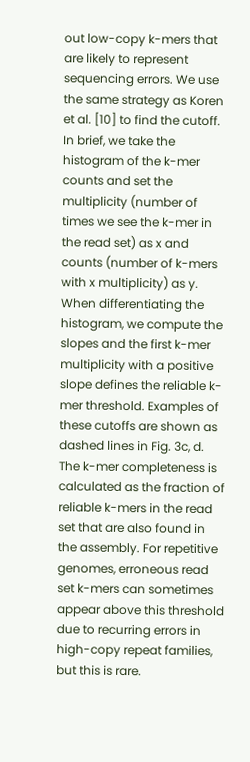out low-copy k-mers that are likely to represent sequencing errors. We use the same strategy as Koren et al. [10] to find the cutoff. In brief, we take the histogram of the k-mer counts and set the multiplicity (number of times we see the k-mer in the read set) as x and counts (number of k-mers with x multiplicity) as y. When differentiating the histogram, we compute the slopes and the first k-mer multiplicity with a positive slope defines the reliable k-mer threshold. Examples of these cutoffs are shown as dashed lines in Fig. 3c, d. The k-mer completeness is calculated as the fraction of reliable k-mers in the read set that are also found in the assembly. For repetitive genomes, erroneous read set k-mers can sometimes appear above this threshold due to recurring errors in high-copy repeat families, but this is rare.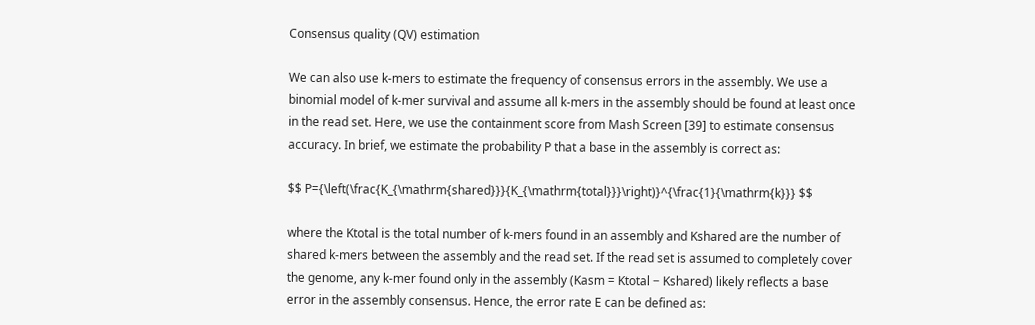Consensus quality (QV) estimation

We can also use k-mers to estimate the frequency of consensus errors in the assembly. We use a binomial model of k-mer survival and assume all k-mers in the assembly should be found at least once in the read set. Here, we use the containment score from Mash Screen [39] to estimate consensus accuracy. In brief, we estimate the probability P that a base in the assembly is correct as:

$$ P={\left(\frac{K_{\mathrm{shared}}}{K_{\mathrm{total}}}\right)}^{\frac{1}{\mathrm{k}}} $$

where the Ktotal is the total number of k-mers found in an assembly and Kshared are the number of shared k-mers between the assembly and the read set. If the read set is assumed to completely cover the genome, any k-mer found only in the assembly (Kasm = Ktotal − Kshared) likely reflects a base error in the assembly consensus. Hence, the error rate E can be defined as: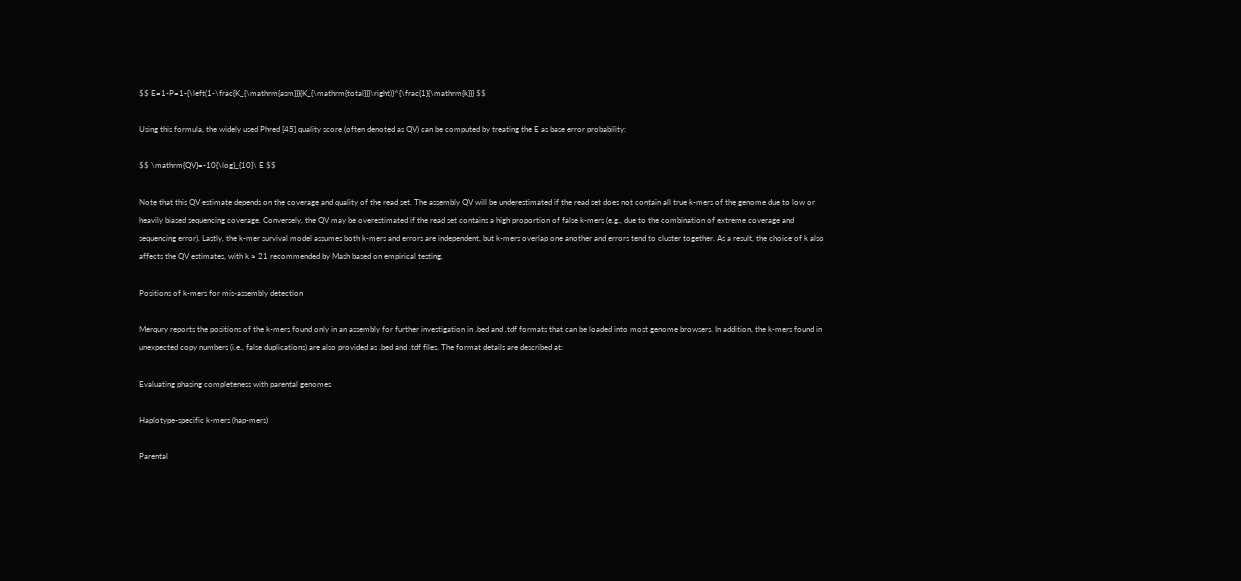$$ E=1-P=1-{\left(1-\frac{K_{\mathrm{asm}}}{K_{\mathrm{total}}}\right)}^{\frac{1}{\mathrm{k}}} $$

Using this formula, the widely used Phred [45] quality score (often denoted as QV) can be computed by treating the E as base error probability:

$$ \mathrm{QV}=-10{\log}_{10}\ E $$

Note that this QV estimate depends on the coverage and quality of the read set. The assembly QV will be underestimated if the read set does not contain all true k-mers of the genome due to low or heavily biased sequencing coverage. Conversely, the QV may be overestimated if the read set contains a high proportion of false k-mers (e.g., due to the combination of extreme coverage and sequencing error). Lastly, the k-mer survival model assumes both k-mers and errors are independent, but k-mers overlap one another and errors tend to cluster together. As a result, the choice of k also affects the QV estimates, with k ≈ 21 recommended by Mash based on empirical testing.

Positions of k-mers for mis-assembly detection

Merqury reports the positions of the k-mers found only in an assembly for further investigation in .bed and .tdf formats that can be loaded into most genome browsers. In addition, the k-mers found in unexpected copy numbers (i.e., false duplications) are also provided as .bed and .tdf files. The format details are described at:

Evaluating phasing completeness with parental genomes

Haplotype-specific k-mers (hap-mers)

Parental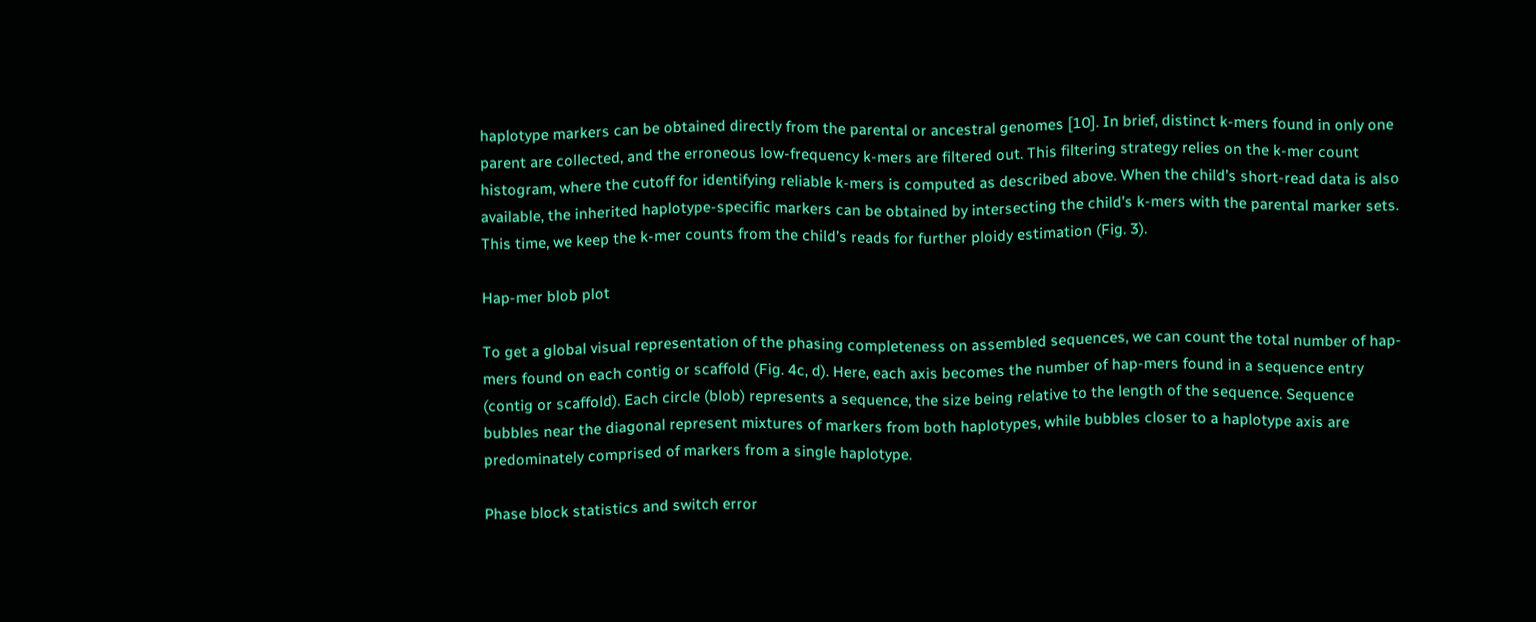haplotype markers can be obtained directly from the parental or ancestral genomes [10]. In brief, distinct k-mers found in only one parent are collected, and the erroneous low-frequency k-mers are filtered out. This filtering strategy relies on the k-mer count histogram, where the cutoff for identifying reliable k-mers is computed as described above. When the child’s short-read data is also available, the inherited haplotype-specific markers can be obtained by intersecting the child’s k-mers with the parental marker sets. This time, we keep the k-mer counts from the child’s reads for further ploidy estimation (Fig. 3).

Hap-mer blob plot

To get a global visual representation of the phasing completeness on assembled sequences, we can count the total number of hap-mers found on each contig or scaffold (Fig. 4c, d). Here, each axis becomes the number of hap-mers found in a sequence entry (contig or scaffold). Each circle (blob) represents a sequence, the size being relative to the length of the sequence. Sequence bubbles near the diagonal represent mixtures of markers from both haplotypes, while bubbles closer to a haplotype axis are predominately comprised of markers from a single haplotype.

Phase block statistics and switch error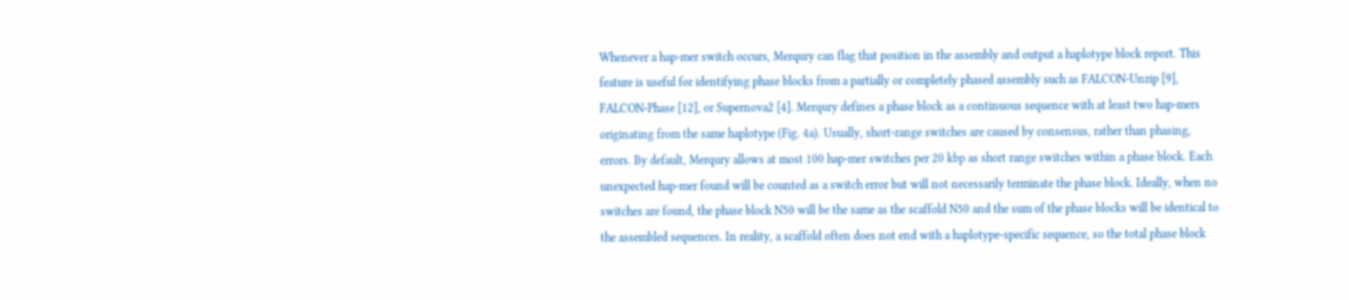Whenever a hap-mer switch occurs, Merqury can flag that position in the assembly and output a haplotype block report. This feature is useful for identifying phase blocks from a partially or completely phased assembly such as FALCON-Unzip [9], FALCON-Phase [12], or Supernova2 [4]. Merqury defines a phase block as a continuous sequence with at least two hap-mers originating from the same haplotype (Fig. 4a). Usually, short-range switches are caused by consensus, rather than phasing, errors. By default, Merqury allows at most 100 hap-mer switches per 20 kbp as short range switches within a phase block. Each unexpected hap-mer found will be counted as a switch error but will not necessarily terminate the phase block. Ideally, when no switches are found, the phase block N50 will be the same as the scaffold N50 and the sum of the phase blocks will be identical to the assembled sequences. In reality, a scaffold often does not end with a haplotype-specific sequence, so the total phase block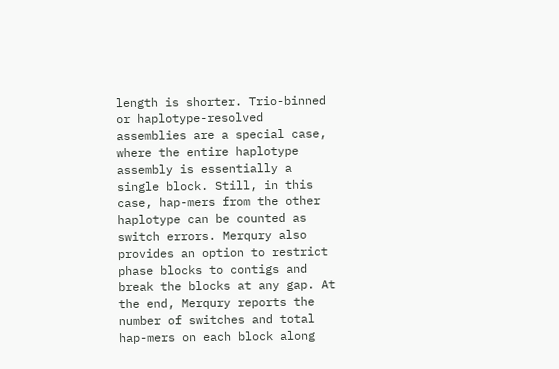length is shorter. Trio-binned or haplotype-resolved assemblies are a special case, where the entire haplotype assembly is essentially a single block. Still, in this case, hap-mers from the other haplotype can be counted as switch errors. Merqury also provides an option to restrict phase blocks to contigs and break the blocks at any gap. At the end, Merqury reports the number of switches and total hap-mers on each block along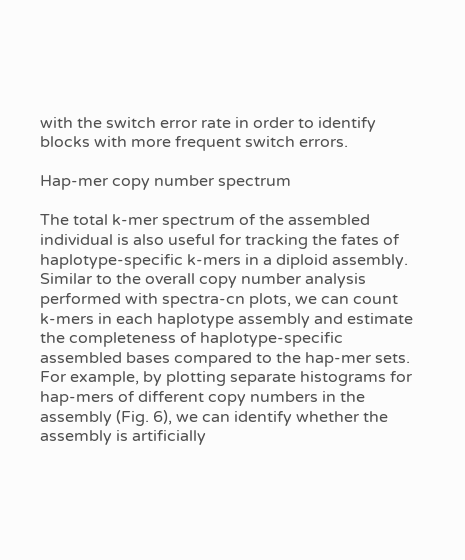with the switch error rate in order to identify blocks with more frequent switch errors.

Hap-mer copy number spectrum

The total k-mer spectrum of the assembled individual is also useful for tracking the fates of haplotype-specific k-mers in a diploid assembly. Similar to the overall copy number analysis performed with spectra-cn plots, we can count k-mers in each haplotype assembly and estimate the completeness of haplotype-specific assembled bases compared to the hap-mer sets. For example, by plotting separate histograms for hap-mers of different copy numbers in the assembly (Fig. 6), we can identify whether the assembly is artificially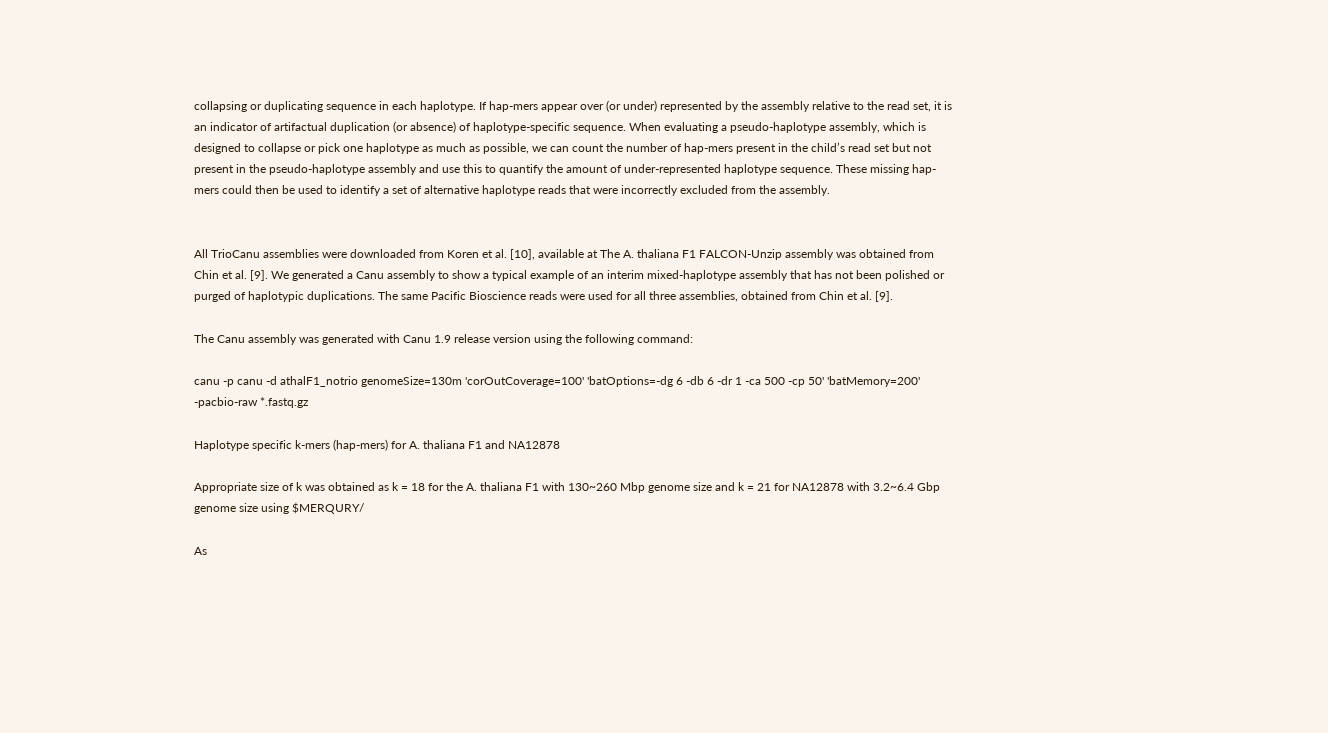collapsing or duplicating sequence in each haplotype. If hap-mers appear over (or under) represented by the assembly relative to the read set, it is an indicator of artifactual duplication (or absence) of haplotype-specific sequence. When evaluating a pseudo-haplotype assembly, which is designed to collapse or pick one haplotype as much as possible, we can count the number of hap-mers present in the child’s read set but not present in the pseudo-haplotype assembly and use this to quantify the amount of under-represented haplotype sequence. These missing hap-mers could then be used to identify a set of alternative haplotype reads that were incorrectly excluded from the assembly.


All TrioCanu assemblies were downloaded from Koren et al. [10], available at The A. thaliana F1 FALCON-Unzip assembly was obtained from Chin et al. [9]. We generated a Canu assembly to show a typical example of an interim mixed-haplotype assembly that has not been polished or purged of haplotypic duplications. The same Pacific Bioscience reads were used for all three assemblies, obtained from Chin et al. [9].

The Canu assembly was generated with Canu 1.9 release version using the following command:

canu -p canu -d athalF1_notrio genomeSize=130m 'corOutCoverage=100' 'batOptions=-dg 6 -db 6 -dr 1 -ca 500 -cp 50' 'batMemory=200' -pacbio-raw *.fastq.gz

Haplotype specific k-mers (hap-mers) for A. thaliana F1 and NA12878

Appropriate size of k was obtained as k = 18 for the A. thaliana F1 with 130~260 Mbp genome size and k = 21 for NA12878 with 3.2~6.4 Gbp genome size using $MERQURY/

As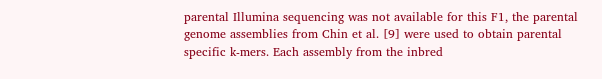parental Illumina sequencing was not available for this F1, the parental genome assemblies from Chin et al. [9] were used to obtain parental specific k-mers. Each assembly from the inbred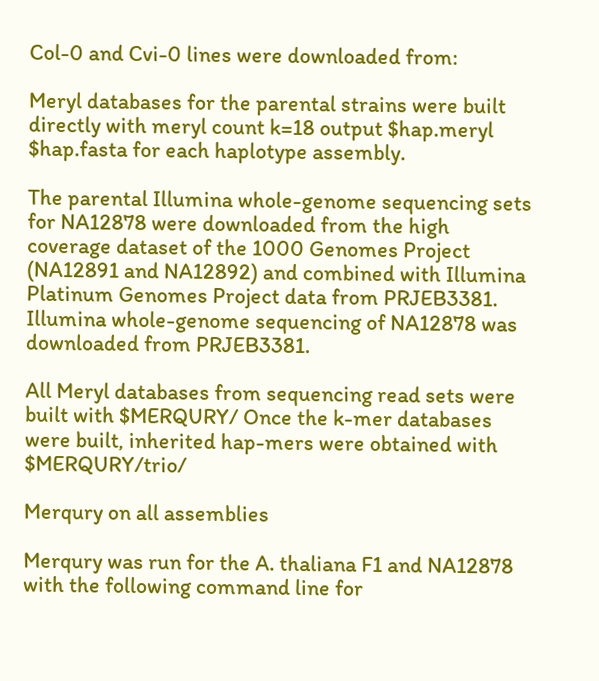Col-0 and Cvi-0 lines were downloaded from:

Meryl databases for the parental strains were built directly with meryl count k=18 output $hap.meryl $hap.fasta for each haplotype assembly.

The parental Illumina whole-genome sequencing sets for NA12878 were downloaded from the high coverage dataset of the 1000 Genomes Project (NA12891 and NA12892) and combined with Illumina Platinum Genomes Project data from PRJEB3381. Illumina whole-genome sequencing of NA12878 was downloaded from PRJEB3381.

All Meryl databases from sequencing read sets were built with $MERQURY/ Once the k-mer databases were built, inherited hap-mers were obtained with $MERQURY/trio/

Merqury on all assemblies

Merqury was run for the A. thaliana F1 and NA12878 with the following command line for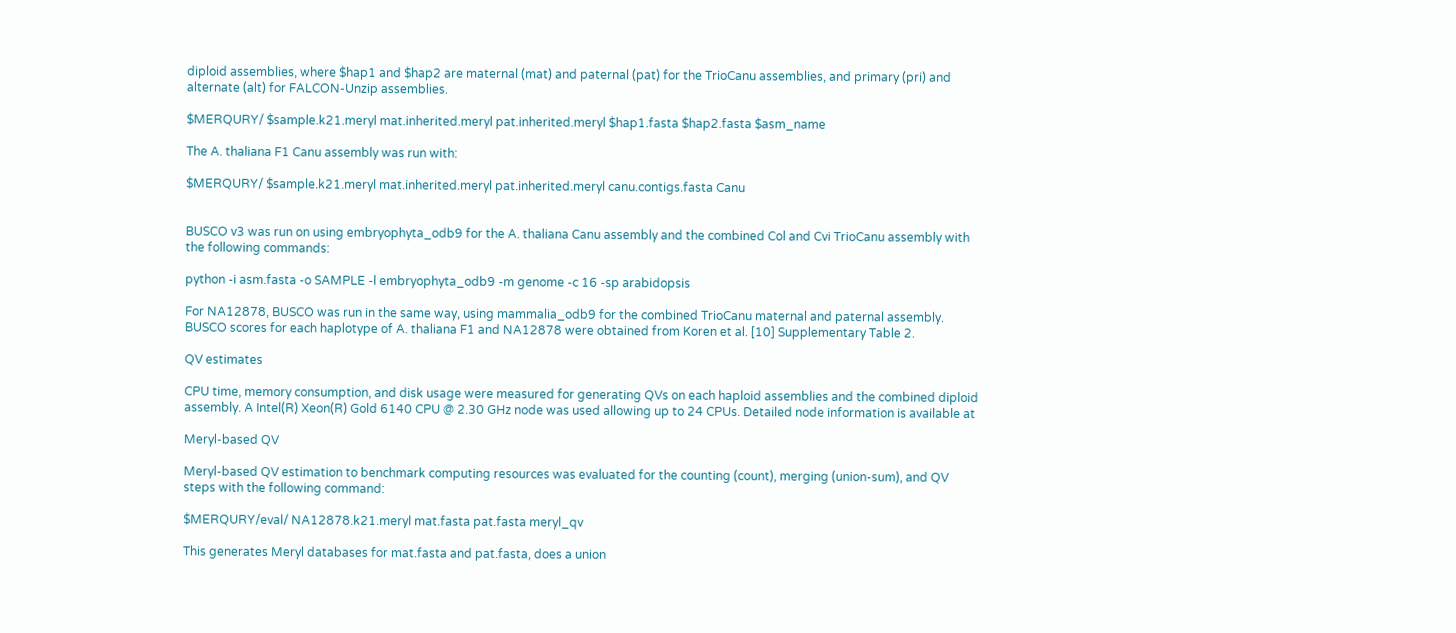diploid assemblies, where $hap1 and $hap2 are maternal (mat) and paternal (pat) for the TrioCanu assemblies, and primary (pri) and alternate (alt) for FALCON-Unzip assemblies.

$MERQURY/ $sample.k21.meryl mat.inherited.meryl pat.inherited.meryl $hap1.fasta $hap2.fasta $asm_name

The A. thaliana F1 Canu assembly was run with:

$MERQURY/ $sample.k21.meryl mat.inherited.meryl pat.inherited.meryl canu.contigs.fasta Canu


BUSCO v3 was run on using embryophyta_odb9 for the A. thaliana Canu assembly and the combined Col and Cvi TrioCanu assembly with the following commands:

python -i asm.fasta -o SAMPLE -l embryophyta_odb9 -m genome -c 16 -sp arabidopsis

For NA12878, BUSCO was run in the same way, using mammalia_odb9 for the combined TrioCanu maternal and paternal assembly. BUSCO scores for each haplotype of A. thaliana F1 and NA12878 were obtained from Koren et al. [10] Supplementary Table 2.

QV estimates

CPU time, memory consumption, and disk usage were measured for generating QVs on each haploid assemblies and the combined diploid assembly. A Intel(R) Xeon(R) Gold 6140 CPU @ 2.30 GHz node was used allowing up to 24 CPUs. Detailed node information is available at

Meryl-based QV

Meryl-based QV estimation to benchmark computing resources was evaluated for the counting (count), merging (union-sum), and QV steps with the following command:

$MERQURY/eval/ NA12878.k21.meryl mat.fasta pat.fasta meryl_qv

This generates Meryl databases for mat.fasta and pat.fasta, does a union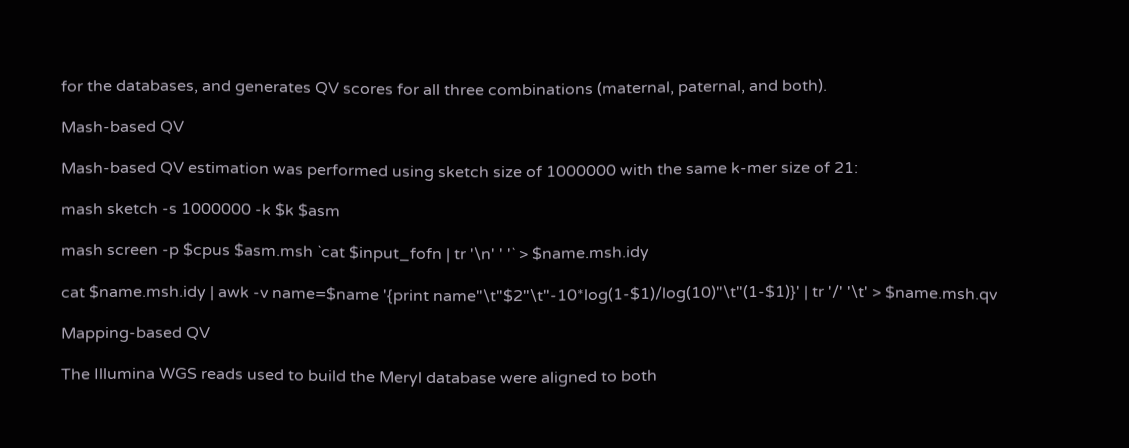for the databases, and generates QV scores for all three combinations (maternal, paternal, and both).

Mash-based QV

Mash-based QV estimation was performed using sketch size of 1000000 with the same k-mer size of 21:

mash sketch -s 1000000 -k $k $asm

mash screen -p $cpus $asm.msh `cat $input_fofn | tr '\n' ' '` > $name.msh.idy

cat $name.msh.idy | awk -v name=$name '{print name"\t"$2"\t"-10*log(1-$1)/log(10)"\t"(1-$1)}' | tr '/' '\t' > $name.msh.qv

Mapping-based QV

The Illumina WGS reads used to build the Meryl database were aligned to both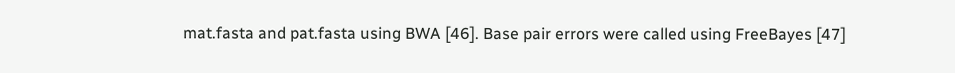mat.fasta and pat.fasta using BWA [46]. Base pair errors were called using FreeBayes [47]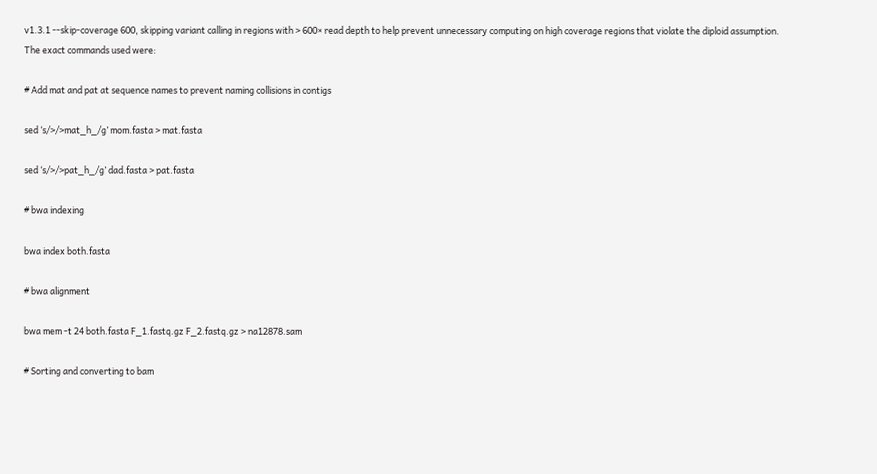v1.3.1 --skip-coverage 600, skipping variant calling in regions with > 600× read depth to help prevent unnecessary computing on high coverage regions that violate the diploid assumption. The exact commands used were:

# Add mat and pat at sequence names to prevent naming collisions in contigs

sed ‘s/>/>mat_h_/g’ mom.fasta > mat.fasta

sed ‘s/>/>pat_h_/g’ dad.fasta > pat.fasta

# bwa indexing

bwa index both.fasta

# bwa alignment

bwa mem -t 24 both.fasta F_1.fastq.gz F_2.fastq.gz > na12878.sam

# Sorting and converting to bam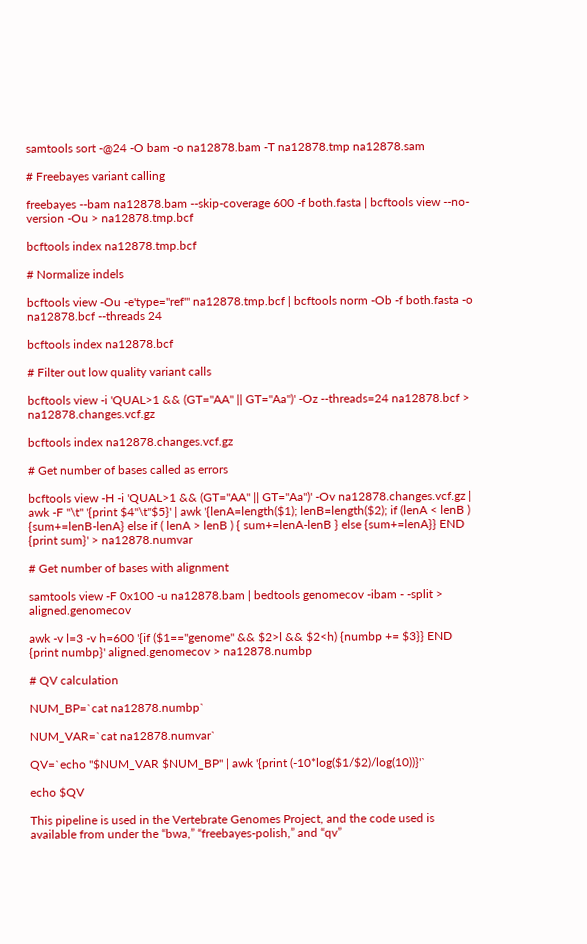samtools sort -@24 -O bam -o na12878.bam -T na12878.tmp na12878.sam

# Freebayes variant calling

freebayes --bam na12878.bam --skip-coverage 600 -f both.fasta | bcftools view --no-version -Ou > na12878.tmp.bcf

bcftools index na12878.tmp.bcf

# Normalize indels

bcftools view -Ou -e'type="ref"' na12878.tmp.bcf | bcftools norm -Ob -f both.fasta -o na12878.bcf --threads 24

bcftools index na12878.bcf

# Filter out low quality variant calls

bcftools view -i 'QUAL>1 && (GT="AA" || GT="Aa")' -Oz --threads=24 na12878.bcf > na12878.changes.vcf.gz

bcftools index na12878.changes.vcf.gz

# Get number of bases called as errors

bcftools view -H -i 'QUAL>1 && (GT="AA" || GT="Aa")' -Ov na12878.changes.vcf.gz | awk -F "\t" '{print $4"\t"$5}' | awk '{lenA=length($1); lenB=length($2); if (lenA < lenB ) {sum+=lenB-lenA} else if ( lenA > lenB ) { sum+=lenA-lenB } else {sum+=lenA}} END {print sum}' > na12878.numvar

# Get number of bases with alignment

samtools view -F 0x100 -u na12878.bam | bedtools genomecov -ibam - -split > aligned.genomecov

awk -v l=3 -v h=600 '{if ($1=="genome" && $2>l && $2<h) {numbp += $3}} END {print numbp}' aligned.genomecov > na12878.numbp

# QV calculation

NUM_BP=`cat na12878.numbp`

NUM_VAR=`cat na12878.numvar`

QV=`echo "$NUM_VAR $NUM_BP" | awk '{print (-10*log($1/$2)/log(10))}'`

echo $QV

This pipeline is used in the Vertebrate Genomes Project, and the code used is available from under the “bwa,” “freebayes-polish,” and “qv”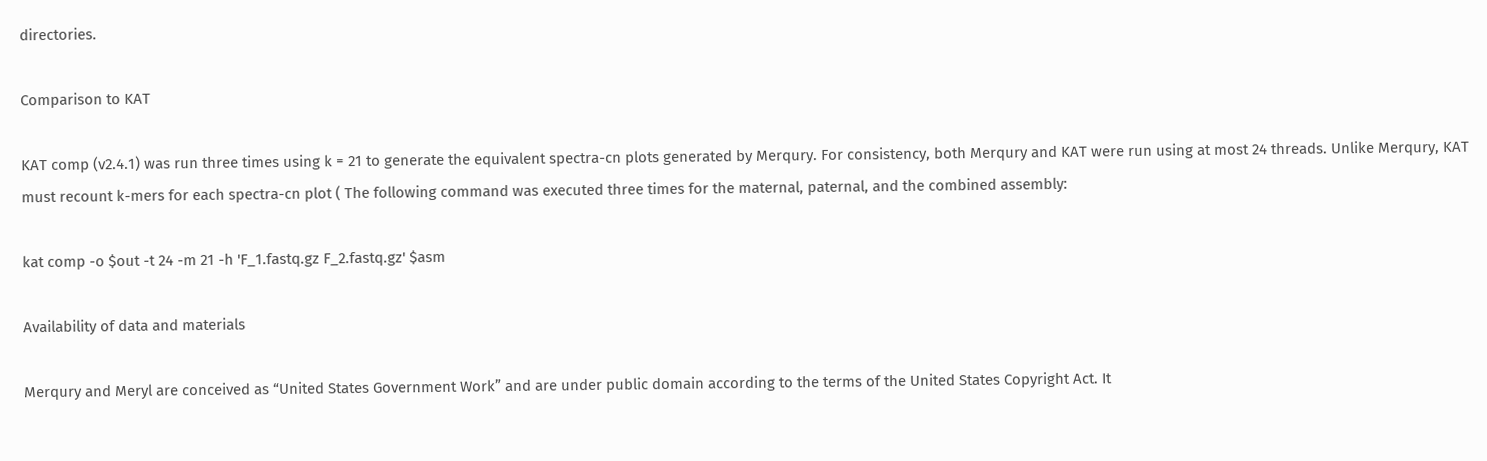directories.

Comparison to KAT

KAT comp (v2.4.1) was run three times using k = 21 to generate the equivalent spectra-cn plots generated by Merqury. For consistency, both Merqury and KAT were run using at most 24 threads. Unlike Merqury, KAT must recount k-mers for each spectra-cn plot ( The following command was executed three times for the maternal, paternal, and the combined assembly:

kat comp -o $out -t 24 -m 21 -h 'F_1.fastq.gz F_2.fastq.gz' $asm

Availability of data and materials

Merqury and Meryl are conceived as “United States Government Work” and are under public domain according to the terms of the United States Copyright Act. It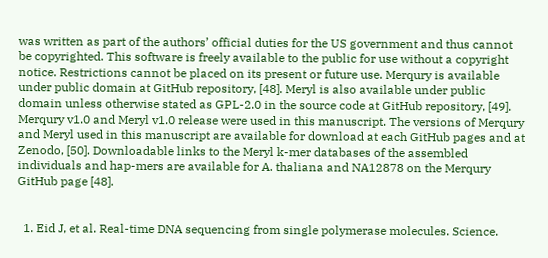was written as part of the authors’ official duties for the US government and thus cannot be copyrighted. This software is freely available to the public for use without a copyright notice. Restrictions cannot be placed on its present or future use. Merqury is available under public domain at GitHub repository, [48]. Meryl is also available under public domain unless otherwise stated as GPL-2.0 in the source code at GitHub repository, [49]. Merqury v1.0 and Meryl v1.0 release were used in this manuscript. The versions of Merqury and Meryl used in this manuscript are available for download at each GitHub pages and at Zenodo, [50]. Downloadable links to the Meryl k-mer databases of the assembled individuals and hap-mers are available for A. thaliana and NA12878 on the Merqury GitHub page [48].


  1. Eid J, et al. Real-time DNA sequencing from single polymerase molecules. Science.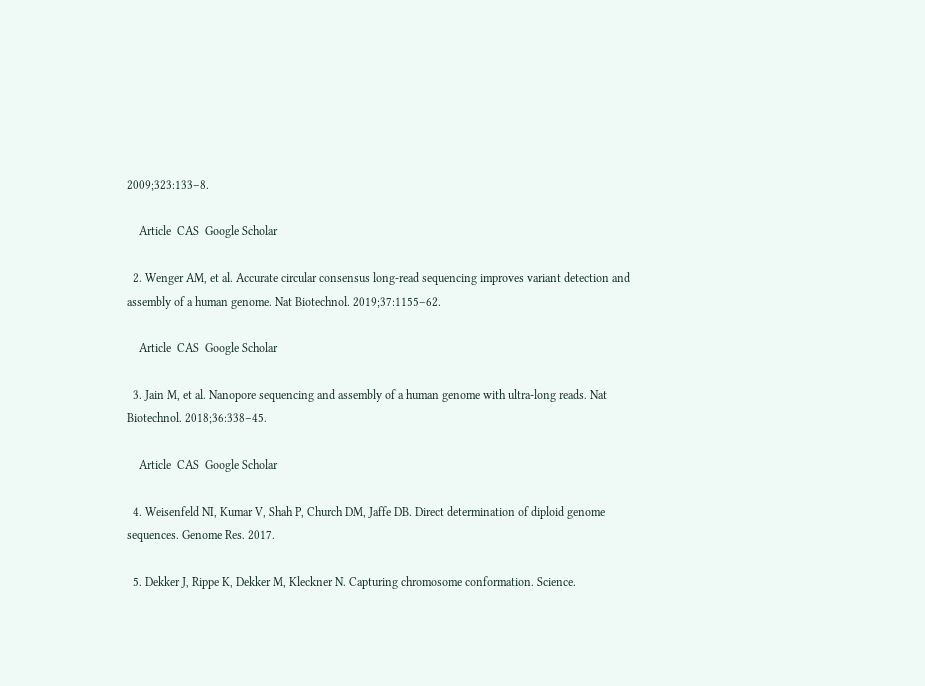2009;323:133–8.

    Article  CAS  Google Scholar

  2. Wenger AM, et al. Accurate circular consensus long-read sequencing improves variant detection and assembly of a human genome. Nat Biotechnol. 2019;37:1155–62.

    Article  CAS  Google Scholar

  3. Jain M, et al. Nanopore sequencing and assembly of a human genome with ultra-long reads. Nat Biotechnol. 2018;36:338–45.

    Article  CAS  Google Scholar

  4. Weisenfeld NI, Kumar V, Shah P, Church DM, Jaffe DB. Direct determination of diploid genome sequences. Genome Res. 2017.

  5. Dekker J, Rippe K, Dekker M, Kleckner N. Capturing chromosome conformation. Science.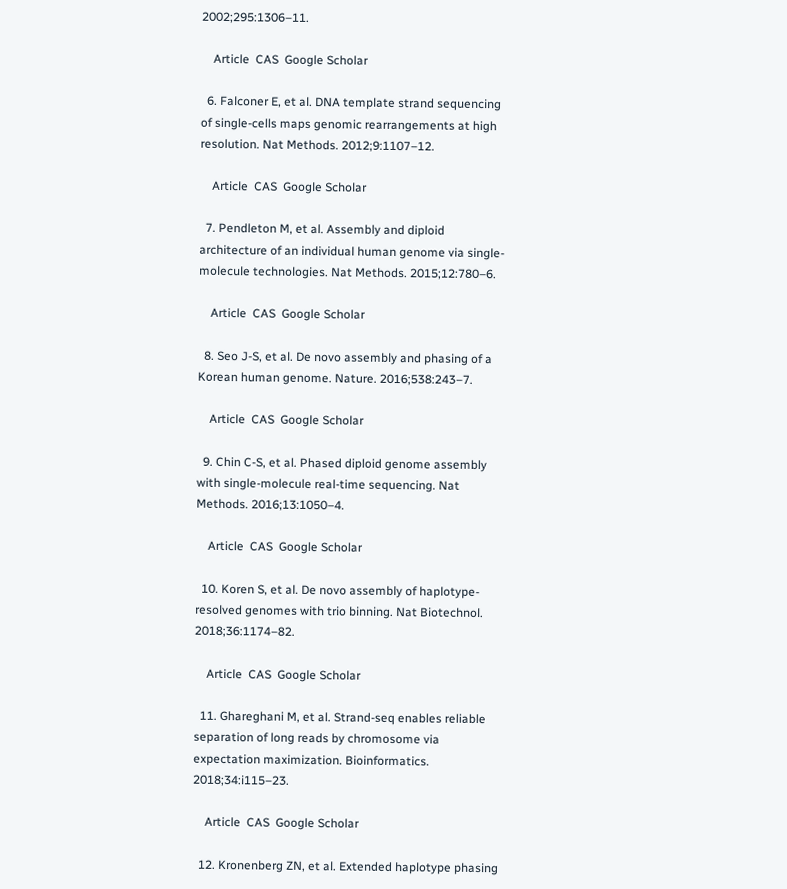2002;295:1306–11.

    Article  CAS  Google Scholar

  6. Falconer E, et al. DNA template strand sequencing of single-cells maps genomic rearrangements at high resolution. Nat Methods. 2012;9:1107–12.

    Article  CAS  Google Scholar

  7. Pendleton M, et al. Assembly and diploid architecture of an individual human genome via single-molecule technologies. Nat Methods. 2015;12:780–6.

    Article  CAS  Google Scholar

  8. Seo J-S, et al. De novo assembly and phasing of a Korean human genome. Nature. 2016;538:243–7.

    Article  CAS  Google Scholar

  9. Chin C-S, et al. Phased diploid genome assembly with single-molecule real-time sequencing. Nat Methods. 2016;13:1050–4.

    Article  CAS  Google Scholar

  10. Koren S, et al. De novo assembly of haplotype-resolved genomes with trio binning. Nat Biotechnol. 2018;36:1174–82.

    Article  CAS  Google Scholar

  11. Ghareghani M, et al. Strand-seq enables reliable separation of long reads by chromosome via expectation maximization. Bioinformatics. 2018;34:i115–23.

    Article  CAS  Google Scholar

  12. Kronenberg ZN, et al. Extended haplotype phasing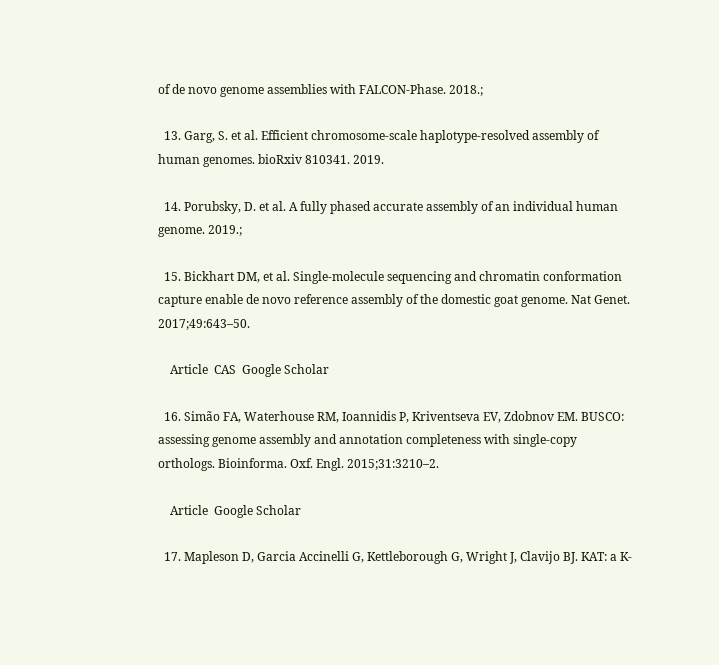of de novo genome assemblies with FALCON-Phase. 2018.;

  13. Garg, S. et al. Efficient chromosome-scale haplotype-resolved assembly of human genomes. bioRxiv 810341. 2019.

  14. Porubsky, D. et al. A fully phased accurate assembly of an individual human genome. 2019.;

  15. Bickhart DM, et al. Single-molecule sequencing and chromatin conformation capture enable de novo reference assembly of the domestic goat genome. Nat Genet. 2017;49:643–50.

    Article  CAS  Google Scholar

  16. Simão FA, Waterhouse RM, Ioannidis P, Kriventseva EV, Zdobnov EM. BUSCO: assessing genome assembly and annotation completeness with single-copy orthologs. Bioinforma. Oxf. Engl. 2015;31:3210–2.

    Article  Google Scholar

  17. Mapleson D, Garcia Accinelli G, Kettleborough G, Wright J, Clavijo BJ. KAT: a K-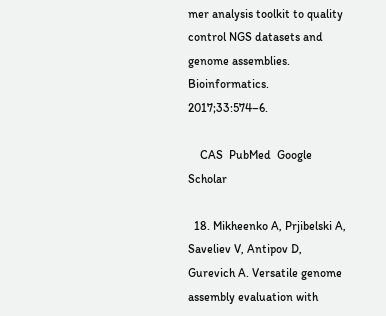mer analysis toolkit to quality control NGS datasets and genome assemblies. Bioinformatics. 2017;33:574–6.

    CAS  PubMed  Google Scholar

  18. Mikheenko A, Prjibelski A, Saveliev V, Antipov D, Gurevich A. Versatile genome assembly evaluation with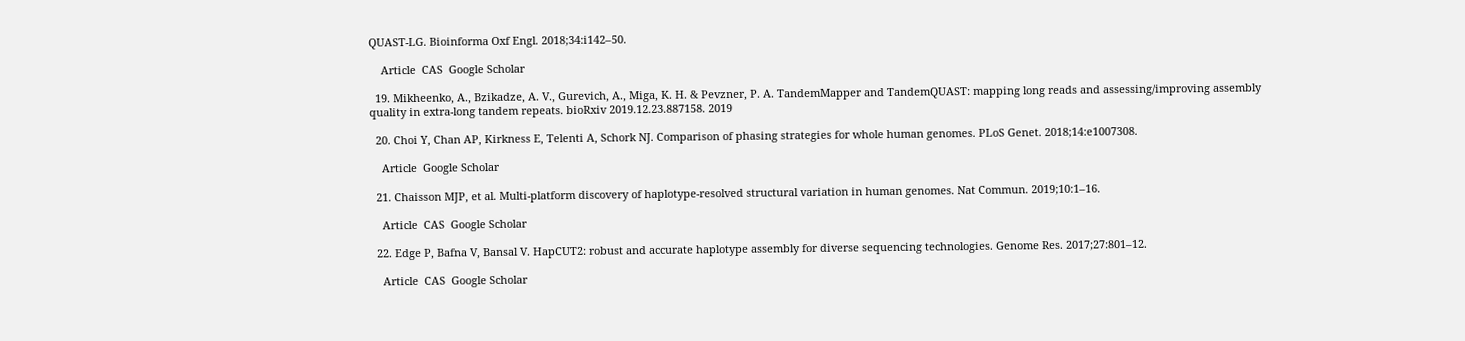QUAST-LG. Bioinforma Oxf Engl. 2018;34:i142–50.

    Article  CAS  Google Scholar

  19. Mikheenko, A., Bzikadze, A. V., Gurevich, A., Miga, K. H. & Pevzner, P. A. TandemMapper and TandemQUAST: mapping long reads and assessing/improving assembly quality in extra-long tandem repeats. bioRxiv 2019.12.23.887158. 2019

  20. Choi Y, Chan AP, Kirkness E, Telenti A, Schork NJ. Comparison of phasing strategies for whole human genomes. PLoS Genet. 2018;14:e1007308.

    Article  Google Scholar

  21. Chaisson MJP, et al. Multi-platform discovery of haplotype-resolved structural variation in human genomes. Nat Commun. 2019;10:1–16.

    Article  CAS  Google Scholar

  22. Edge P, Bafna V, Bansal V. HapCUT2: robust and accurate haplotype assembly for diverse sequencing technologies. Genome Res. 2017;27:801–12.

    Article  CAS  Google Scholar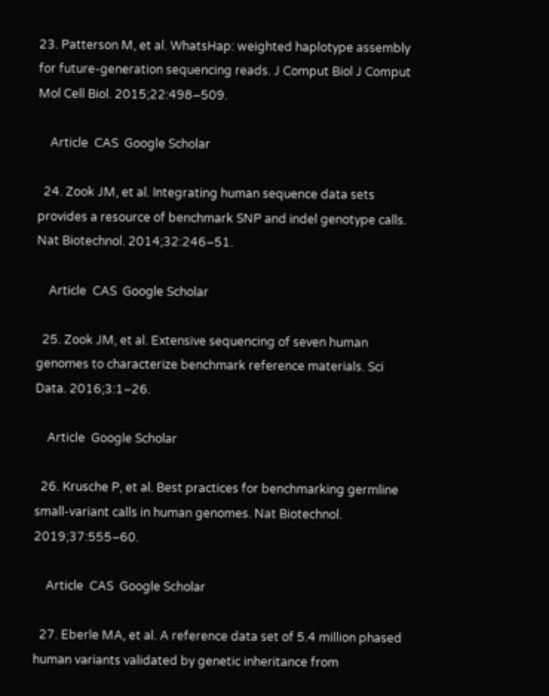23. Patterson M, et al. WhatsHap: weighted haplotype assembly for future-generation sequencing reads. J Comput Biol J Comput Mol Cell Biol. 2015;22:498–509.

    Article  CAS  Google Scholar

  24. Zook JM, et al. Integrating human sequence data sets provides a resource of benchmark SNP and indel genotype calls. Nat Biotechnol. 2014;32:246–51.

    Article  CAS  Google Scholar

  25. Zook JM, et al. Extensive sequencing of seven human genomes to characterize benchmark reference materials. Sci Data. 2016;3:1–26.

    Article  Google Scholar

  26. Krusche P, et al. Best practices for benchmarking germline small-variant calls in human genomes. Nat Biotechnol. 2019;37:555–60.

    Article  CAS  Google Scholar

  27. Eberle MA, et al. A reference data set of 5.4 million phased human variants validated by genetic inheritance from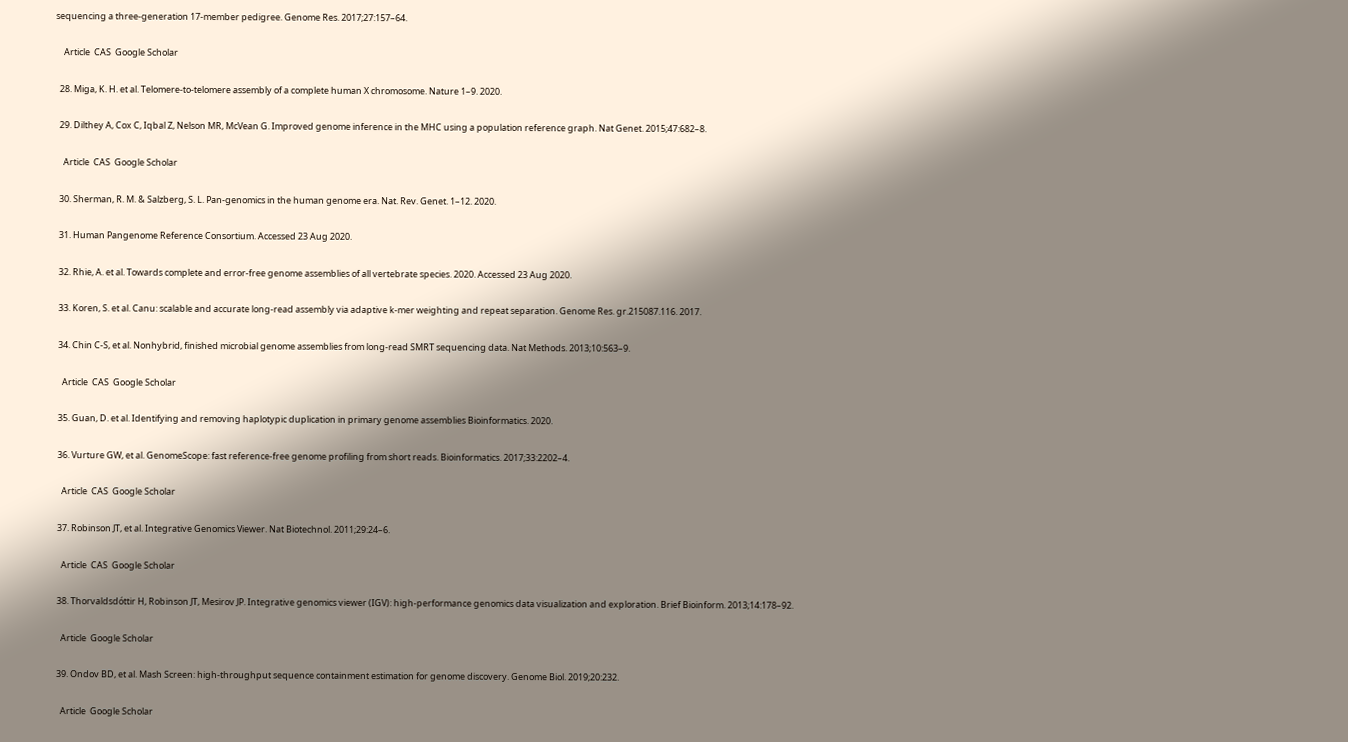sequencing a three-generation 17-member pedigree. Genome Res. 2017;27:157–64.

    Article  CAS  Google Scholar

  28. Miga, K. H. et al. Telomere-to-telomere assembly of a complete human X chromosome. Nature 1–9. 2020.

  29. Dilthey A, Cox C, Iqbal Z, Nelson MR, McVean G. Improved genome inference in the MHC using a population reference graph. Nat Genet. 2015;47:682–8.

    Article  CAS  Google Scholar

  30. Sherman, R. M. & Salzberg, S. L. Pan-genomics in the human genome era. Nat. Rev. Genet. 1–12. 2020.

  31. Human Pangenome Reference Consortium. Accessed 23 Aug 2020.

  32. Rhie, A. et al. Towards complete and error-free genome assemblies of all vertebrate species. 2020. Accessed 23 Aug 2020.

  33. Koren, S. et al. Canu: scalable and accurate long-read assembly via adaptive k-mer weighting and repeat separation. Genome Res. gr.215087.116. 2017.

  34. Chin C-S, et al. Nonhybrid, finished microbial genome assemblies from long-read SMRT sequencing data. Nat Methods. 2013;10:563–9.

    Article  CAS  Google Scholar

  35. Guan, D. et al. Identifying and removing haplotypic duplication in primary genome assemblies Bioinformatics. 2020.

  36. Vurture GW, et al. GenomeScope: fast reference-free genome profiling from short reads. Bioinformatics. 2017;33:2202–4.

    Article  CAS  Google Scholar

  37. Robinson JT, et al. Integrative Genomics Viewer. Nat Biotechnol. 2011;29:24–6.

    Article  CAS  Google Scholar

  38. Thorvaldsdóttir H, Robinson JT, Mesirov JP. Integrative genomics viewer (IGV): high-performance genomics data visualization and exploration. Brief Bioinform. 2013;14:178–92.

    Article  Google Scholar

  39. Ondov BD, et al. Mash Screen: high-throughput sequence containment estimation for genome discovery. Genome Biol. 2019;20:232.

    Article  Google Scholar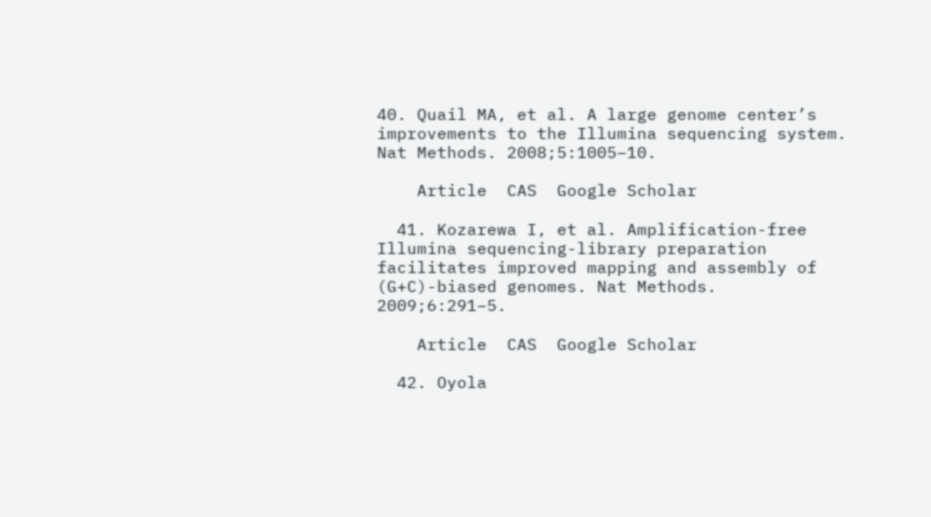40. Quail MA, et al. A large genome center’s improvements to the Illumina sequencing system. Nat Methods. 2008;5:1005–10.

    Article  CAS  Google Scholar

  41. Kozarewa I, et al. Amplification-free Illumina sequencing-library preparation facilitates improved mapping and assembly of (G+C)-biased genomes. Nat Methods. 2009;6:291–5.

    Article  CAS  Google Scholar

  42. Oyola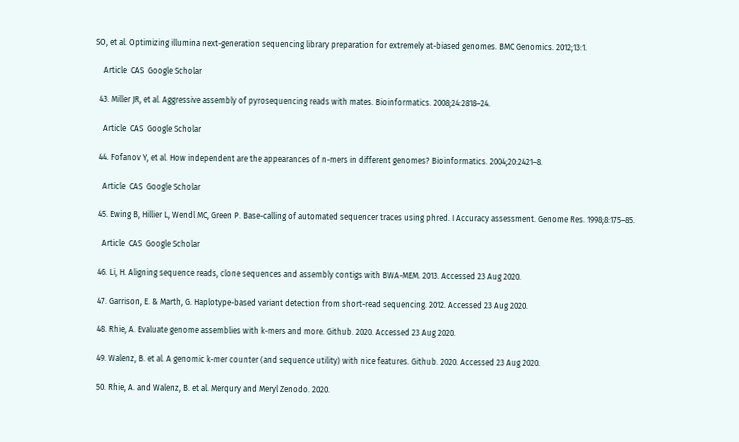SO, et al. Optimizing illumina next-generation sequencing library preparation for extremely at-biased genomes. BMC Genomics. 2012;13:1.

    Article  CAS  Google Scholar

  43. Miller JR, et al. Aggressive assembly of pyrosequencing reads with mates. Bioinformatics. 2008;24:2818–24.

    Article  CAS  Google Scholar

  44. Fofanov Y, et al. How independent are the appearances of n-mers in different genomes? Bioinformatics. 2004;20:2421–8.

    Article  CAS  Google Scholar

  45. Ewing B, Hillier L, Wendl MC, Green P. Base-calling of automated sequencer traces using phred. I Accuracy assessment. Genome Res. 1998;8:175–85.

    Article  CAS  Google Scholar

  46. Li, H. Aligning sequence reads, clone sequences and assembly contigs with BWA-MEM. 2013. Accessed 23 Aug 2020.

  47. Garrison, E. & Marth, G. Haplotype-based variant detection from short-read sequencing. 2012. Accessed 23 Aug 2020.

  48. Rhie, A. Evaluate genome assemblies with k-mers and more. Github. 2020. Accessed 23 Aug 2020.

  49. Walenz, B. et al. A genomic k-mer counter (and sequence utility) with nice features. Github. 2020. Accessed 23 Aug 2020.

  50. Rhie, A. and Walenz, B. et al. Merqury and Meryl Zenodo. 2020.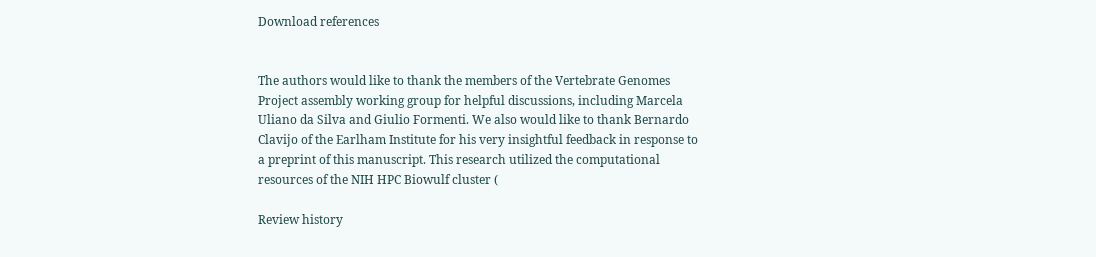Download references


The authors would like to thank the members of the Vertebrate Genomes Project assembly working group for helpful discussions, including Marcela Uliano da Silva and Giulio Formenti. We also would like to thank Bernardo Clavijo of the Earlham Institute for his very insightful feedback in response to a preprint of this manuscript. This research utilized the computational resources of the NIH HPC Biowulf cluster (

Review history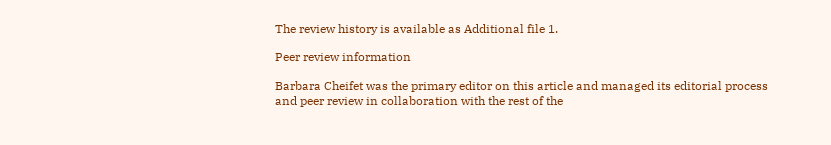The review history is available as Additional file 1.

Peer review information

Barbara Cheifet was the primary editor on this article and managed its editorial process and peer review in collaboration with the rest of the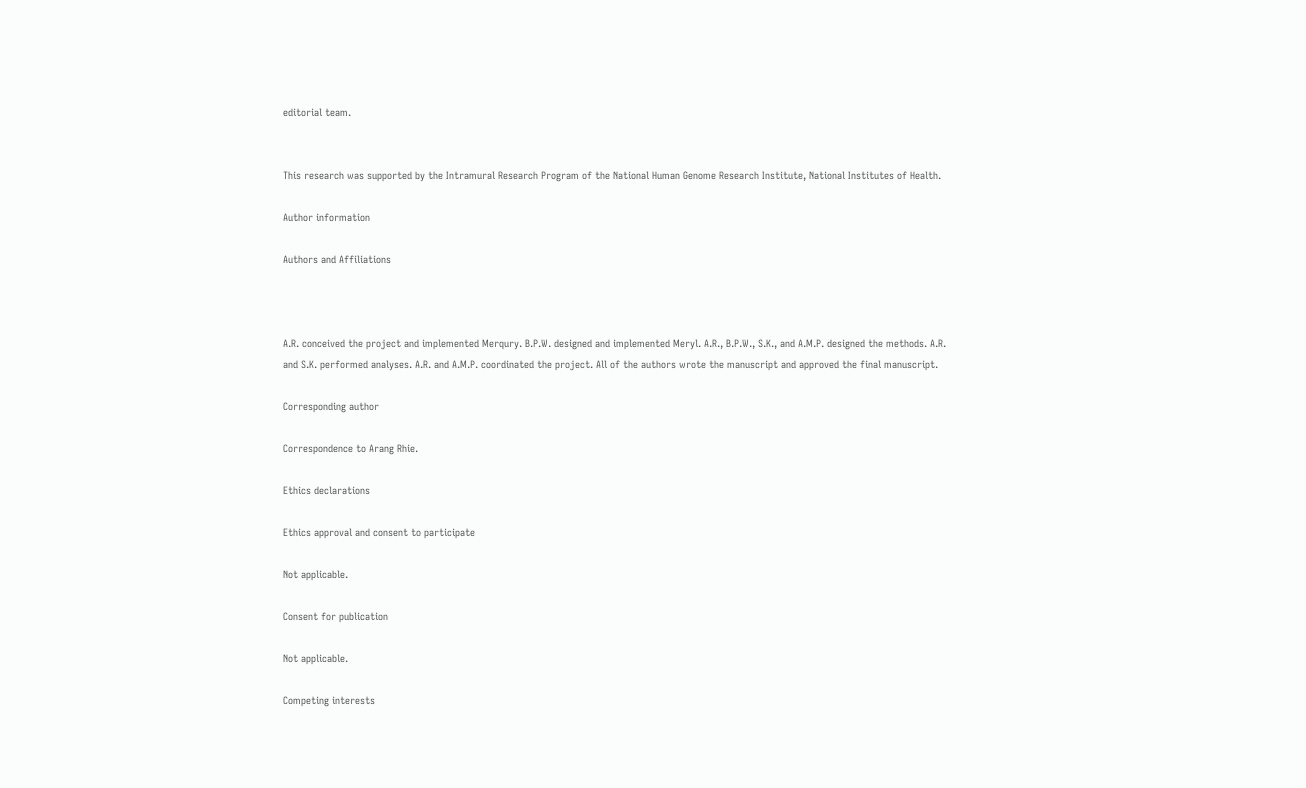editorial team.


This research was supported by the Intramural Research Program of the National Human Genome Research Institute, National Institutes of Health.

Author information

Authors and Affiliations



A.R. conceived the project and implemented Merqury. B.P.W. designed and implemented Meryl. A.R., B.P.W., S.K., and A.M.P. designed the methods. A.R. and S.K. performed analyses. A.R. and A.M.P. coordinated the project. All of the authors wrote the manuscript and approved the final manuscript.

Corresponding author

Correspondence to Arang Rhie.

Ethics declarations

Ethics approval and consent to participate

Not applicable.

Consent for publication

Not applicable.

Competing interests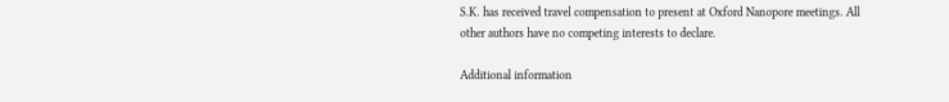S.K. has received travel compensation to present at Oxford Nanopore meetings. All other authors have no competing interests to declare.

Additional information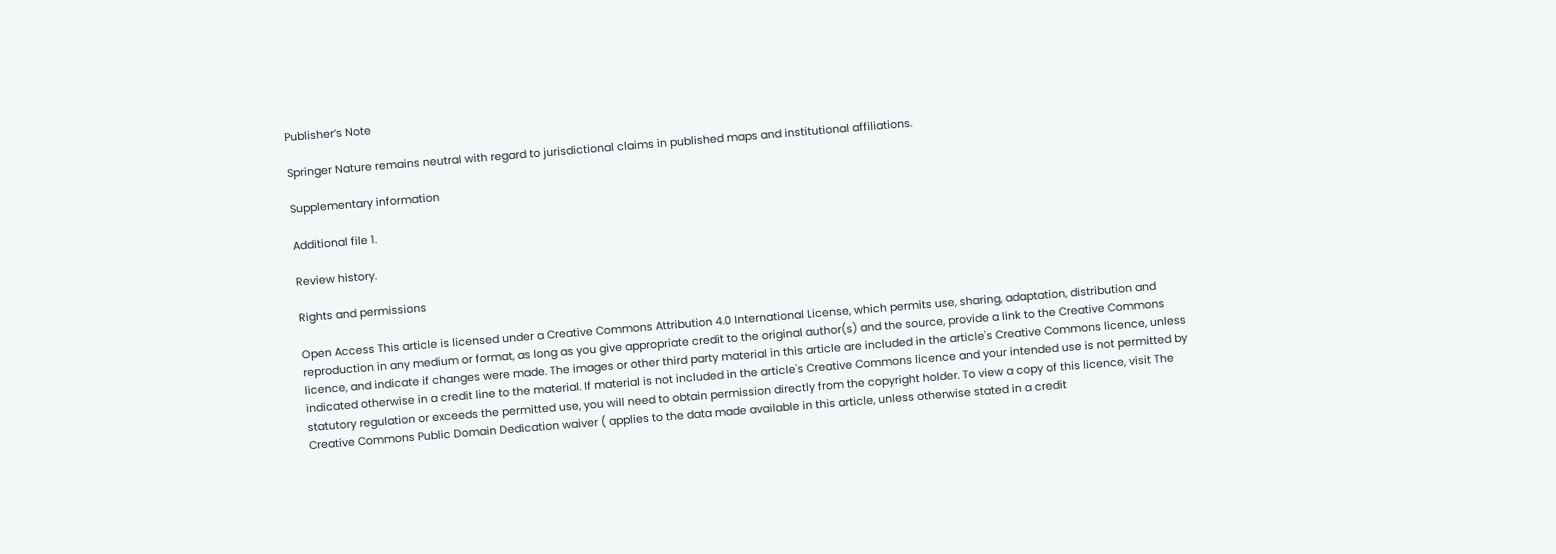Publisher’s Note

Springer Nature remains neutral with regard to jurisdictional claims in published maps and institutional affiliations.

Supplementary information

Additional file 1.

Review history.

Rights and permissions

Open Access This article is licensed under a Creative Commons Attribution 4.0 International License, which permits use, sharing, adaptation, distribution and reproduction in any medium or format, as long as you give appropriate credit to the original author(s) and the source, provide a link to the Creative Commons licence, and indicate if changes were made. The images or other third party material in this article are included in the article's Creative Commons licence, unless indicated otherwise in a credit line to the material. If material is not included in the article's Creative Commons licence and your intended use is not permitted by statutory regulation or exceeds the permitted use, you will need to obtain permission directly from the copyright holder. To view a copy of this licence, visit The Creative Commons Public Domain Dedication waiver ( applies to the data made available in this article, unless otherwise stated in a credit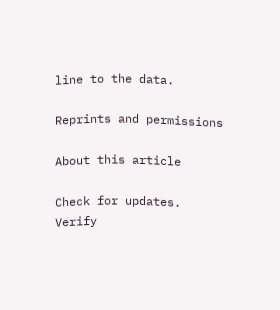line to the data.

Reprints and permissions

About this article

Check for updates. Verify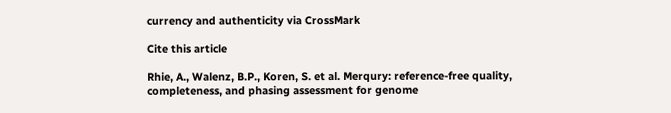currency and authenticity via CrossMark

Cite this article

Rhie, A., Walenz, B.P., Koren, S. et al. Merqury: reference-free quality, completeness, and phasing assessment for genome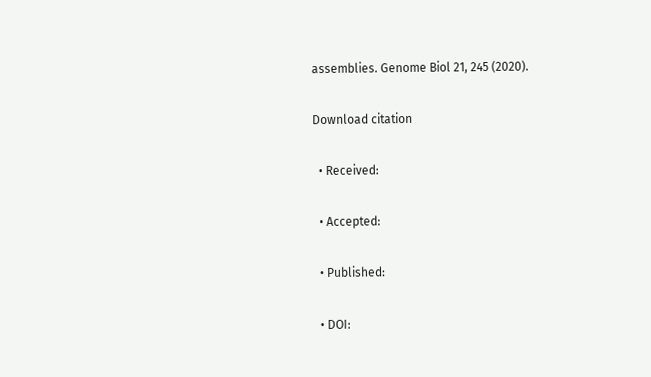assemblies. Genome Biol 21, 245 (2020).

Download citation

  • Received:

  • Accepted:

  • Published:

  • DOI: